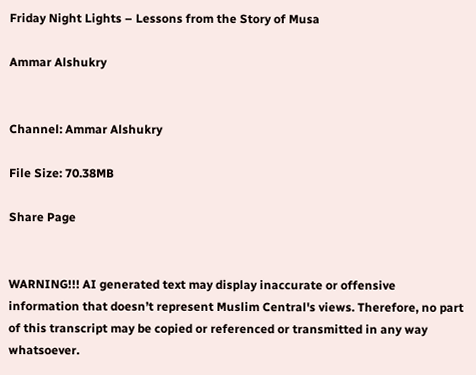Friday Night Lights – Lessons from the Story of Musa

Ammar Alshukry


Channel: Ammar Alshukry

File Size: 70.38MB

Share Page


WARNING!!! AI generated text may display inaccurate or offensive information that doesn’t represent Muslim Central's views. Therefore, no part of this transcript may be copied or referenced or transmitted in any way whatsoever.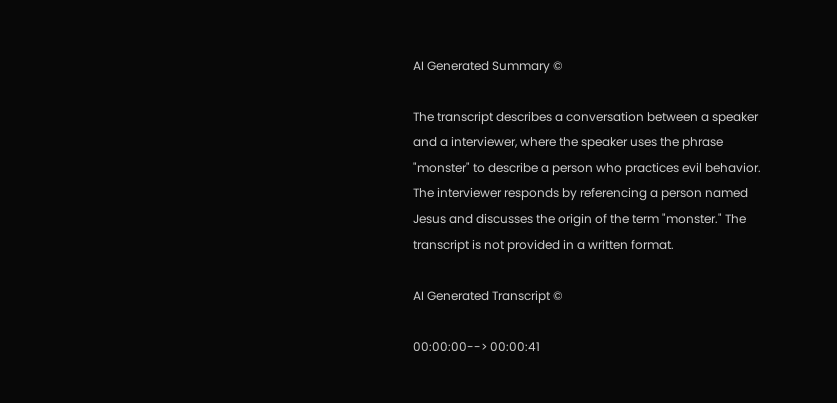AI Generated Summary ©

The transcript describes a conversation between a speaker and a interviewer, where the speaker uses the phrase "monster" to describe a person who practices evil behavior. The interviewer responds by referencing a person named Jesus and discusses the origin of the term "monster." The transcript is not provided in a written format.

AI Generated Transcript ©

00:00:00--> 00:00:41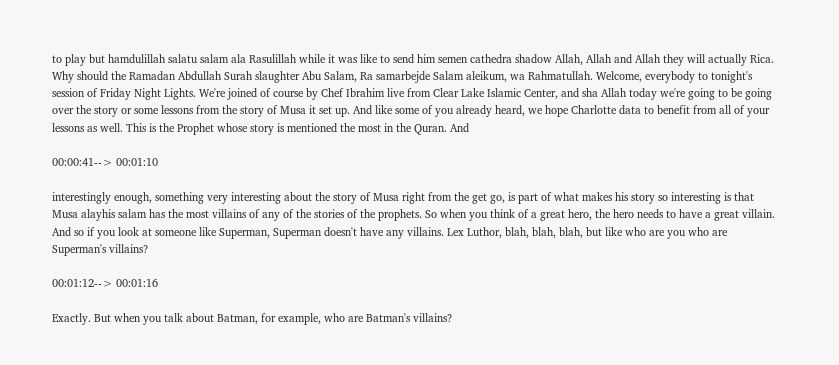to play but hamdulillah salatu salam ala Rasulillah while it was like to send him semen cathedra shadow Allah, Allah and Allah they will actually Rica. Why should the Ramadan Abdullah Surah slaughter Abu Salam, Ra samarbejde Salam aleikum, wa Rahmatullah. Welcome, everybody to tonight's session of Friday Night Lights. We're joined of course by Chef Ibrahim live from Clear Lake Islamic Center, and sha Allah today we're going to be going over the story or some lessons from the story of Musa it set up. And like some of you already heard, we hope Charlotte data to benefit from all of your lessons as well. This is the Prophet whose story is mentioned the most in the Quran. And

00:00:41--> 00:01:10

interestingly enough, something very interesting about the story of Musa right from the get go, is part of what makes his story so interesting is that Musa alayhis salam has the most villains of any of the stories of the prophets. So when you think of a great hero, the hero needs to have a great villain. And so if you look at someone like Superman, Superman doesn't have any villains. Lex Luthor, blah, blah, blah, but like who are you who are Superman's villains?

00:01:12--> 00:01:16

Exactly. But when you talk about Batman, for example, who are Batman's villains?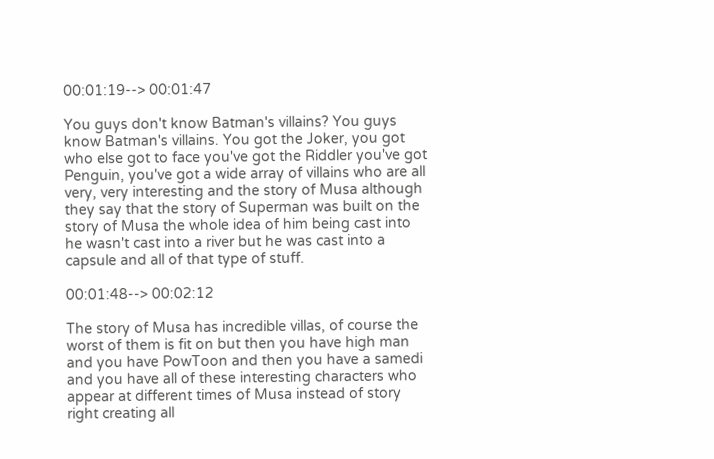00:01:19--> 00:01:47

You guys don't know Batman's villains? You guys know Batman's villains. You got the Joker, you got who else got to face you've got the Riddler you've got Penguin, you've got a wide array of villains who are all very, very interesting and the story of Musa although they say that the story of Superman was built on the story of Musa the whole idea of him being cast into he wasn't cast into a river but he was cast into a capsule and all of that type of stuff.

00:01:48--> 00:02:12

The story of Musa has incredible villas, of course the worst of them is fit on but then you have high man and you have PowToon and then you have a samedi and you have all of these interesting characters who appear at different times of Musa instead of story right creating all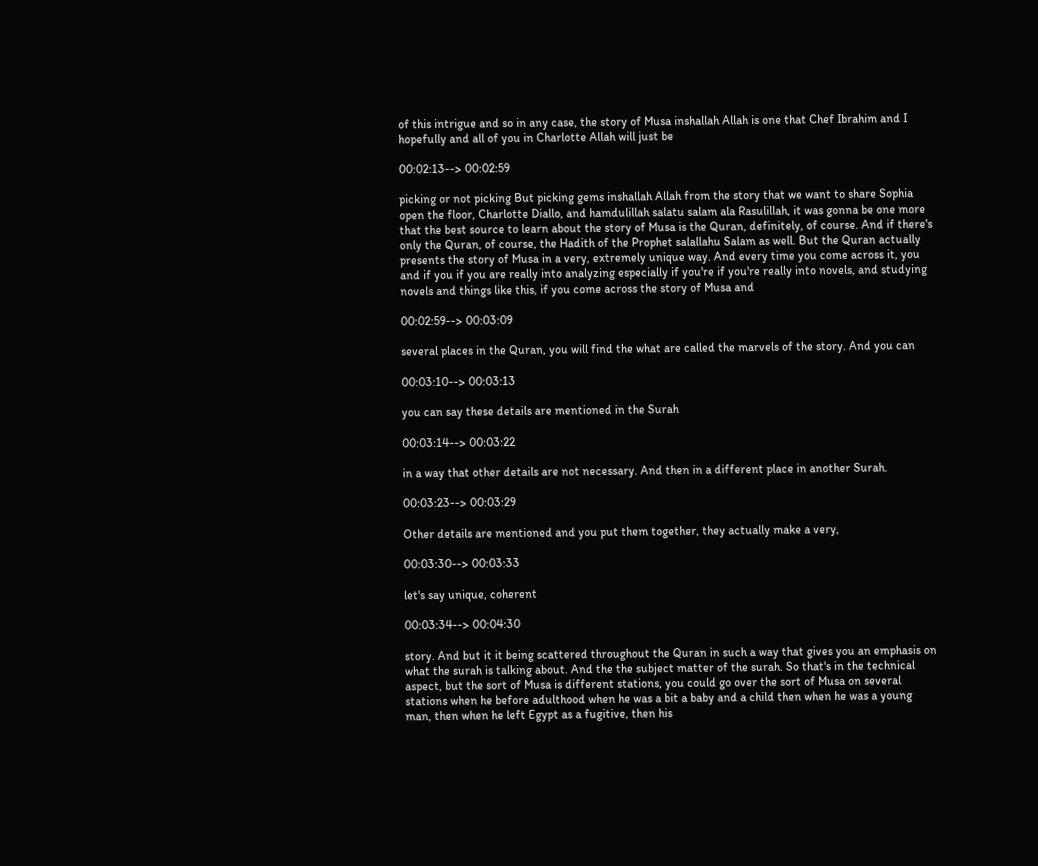of this intrigue and so in any case, the story of Musa inshallah Allah is one that Chef Ibrahim and I hopefully and all of you in Charlotte Allah will just be

00:02:13--> 00:02:59

picking or not picking But picking gems inshallah Allah from the story that we want to share Sophia open the floor, Charlotte Diallo, and hamdulillah salatu salam ala Rasulillah, it was gonna be one more that the best source to learn about the story of Musa is the Quran, definitely, of course. And if there's only the Quran, of course, the Hadith of the Prophet salallahu Salam as well. But the Quran actually presents the story of Musa in a very, extremely unique way. And every time you come across it, you and if you if you are really into analyzing especially if you're if you're really into novels, and studying novels and things like this, if you come across the story of Musa and

00:02:59--> 00:03:09

several places in the Quran, you will find the what are called the marvels of the story. And you can

00:03:10--> 00:03:13

you can say these details are mentioned in the Surah

00:03:14--> 00:03:22

in a way that other details are not necessary. And then in a different place in another Surah.

00:03:23--> 00:03:29

Other details are mentioned and you put them together, they actually make a very,

00:03:30--> 00:03:33

let's say unique, coherent

00:03:34--> 00:04:30

story. And but it it being scattered throughout the Quran in such a way that gives you an emphasis on what the surah is talking about. And the the subject matter of the surah. So that's in the technical aspect, but the sort of Musa is different stations, you could go over the sort of Musa on several stations when he before adulthood when he was a bit a baby and a child then when he was a young man, then when he left Egypt as a fugitive, then his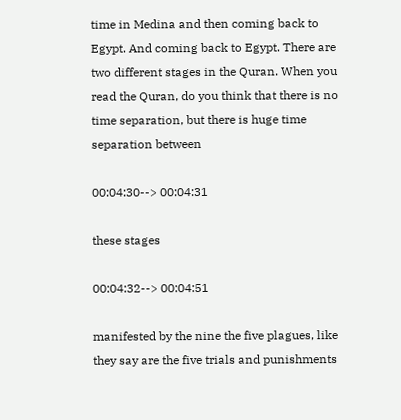time in Medina and then coming back to Egypt. And coming back to Egypt. There are two different stages in the Quran. When you read the Quran, do you think that there is no time separation, but there is huge time separation between

00:04:30--> 00:04:31

these stages

00:04:32--> 00:04:51

manifested by the nine the five plagues, like they say are the five trials and punishments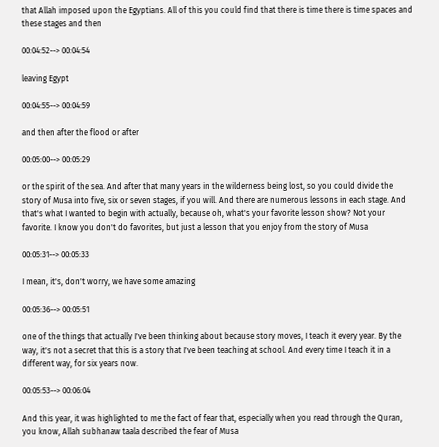that Allah imposed upon the Egyptians. All of this you could find that there is time there is time spaces and these stages and then

00:04:52--> 00:04:54

leaving Egypt

00:04:55--> 00:04:59

and then after the flood or after

00:05:00--> 00:05:29

or the spirit of the sea. And after that many years in the wilderness being lost, so you could divide the story of Musa into five, six or seven stages, if you will. And there are numerous lessons in each stage. And that's what I wanted to begin with actually, because oh, what's your favorite lesson show? Not your favorite. I know you don't do favorites, but just a lesson that you enjoy from the story of Musa

00:05:31--> 00:05:33

I mean, it's, don't worry, we have some amazing

00:05:36--> 00:05:51

one of the things that actually I've been thinking about because story moves, I teach it every year. By the way, it's not a secret that this is a story that I've been teaching at school. And every time I teach it in a different way, for six years now.

00:05:53--> 00:06:04

And this year, it was highlighted to me the fact of fear that, especially when you read through the Quran, you know, Allah subhanaw taala described the fear of Musa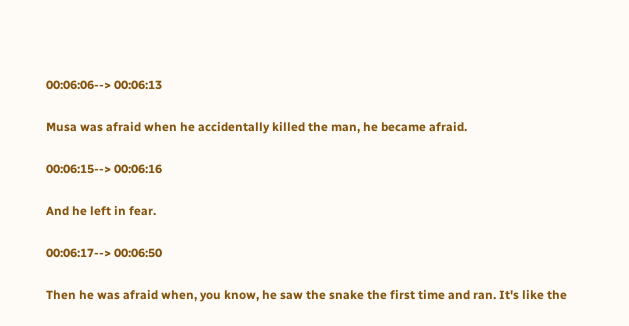00:06:06--> 00:06:13

Musa was afraid when he accidentally killed the man, he became afraid.

00:06:15--> 00:06:16

And he left in fear.

00:06:17--> 00:06:50

Then he was afraid when, you know, he saw the snake the first time and ran. It's like the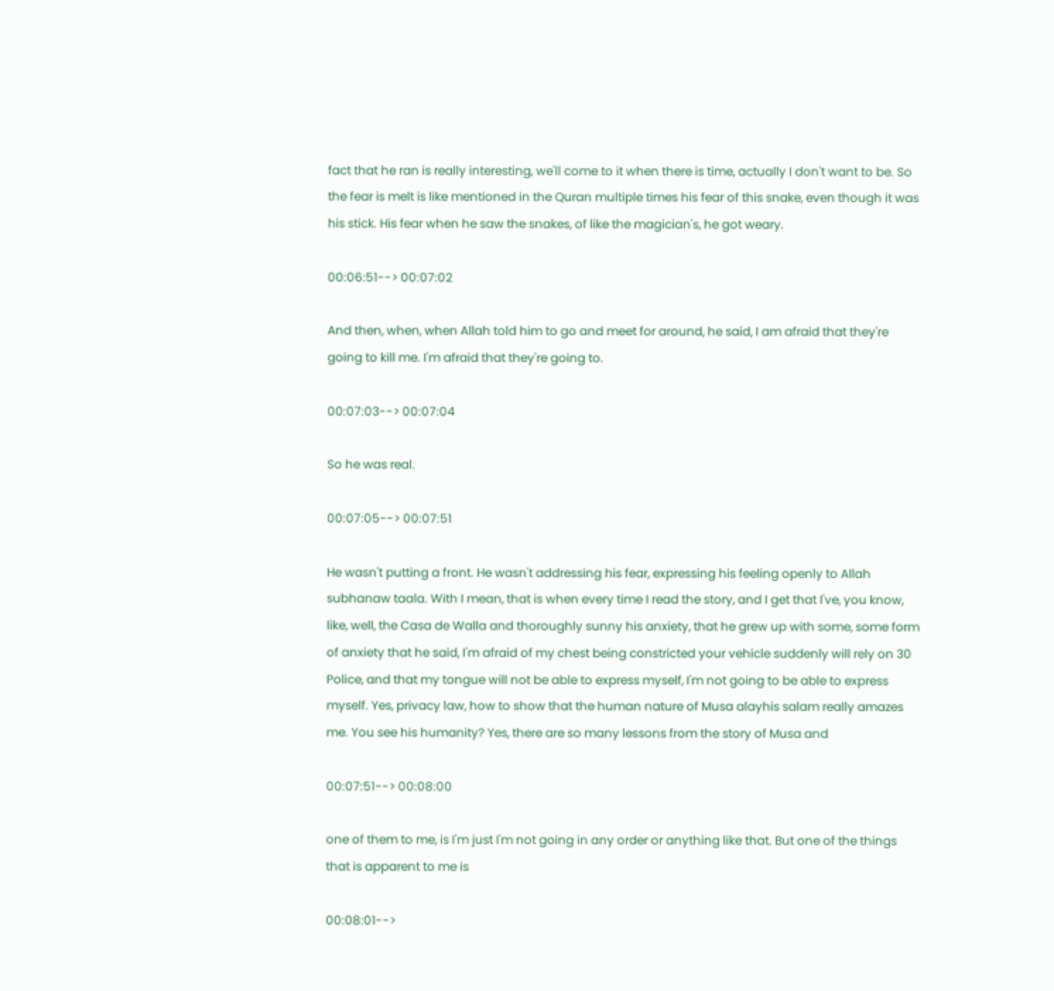fact that he ran is really interesting, we'll come to it when there is time, actually I don't want to be. So the fear is melt is like mentioned in the Quran multiple times his fear of this snake, even though it was his stick. His fear when he saw the snakes, of like the magician's, he got weary.

00:06:51--> 00:07:02

And then, when, when Allah told him to go and meet for around, he said, I am afraid that they're going to kill me. I'm afraid that they're going to.

00:07:03--> 00:07:04

So he was real.

00:07:05--> 00:07:51

He wasn't putting a front. He wasn't addressing his fear, expressing his feeling openly to Allah subhanaw taala. With I mean, that is when every time I read the story, and I get that I've, you know, like, well, the Casa de Walla and thoroughly sunny his anxiety, that he grew up with some, some form of anxiety that he said, I'm afraid of my chest being constricted your vehicle suddenly will rely on 30 Police, and that my tongue will not be able to express myself, I'm not going to be able to express myself. Yes, privacy law, how to show that the human nature of Musa alayhis salam really amazes me. You see his humanity? Yes, there are so many lessons from the story of Musa and

00:07:51--> 00:08:00

one of them to me, is I'm just I'm not going in any order or anything like that. But one of the things that is apparent to me is

00:08:01-->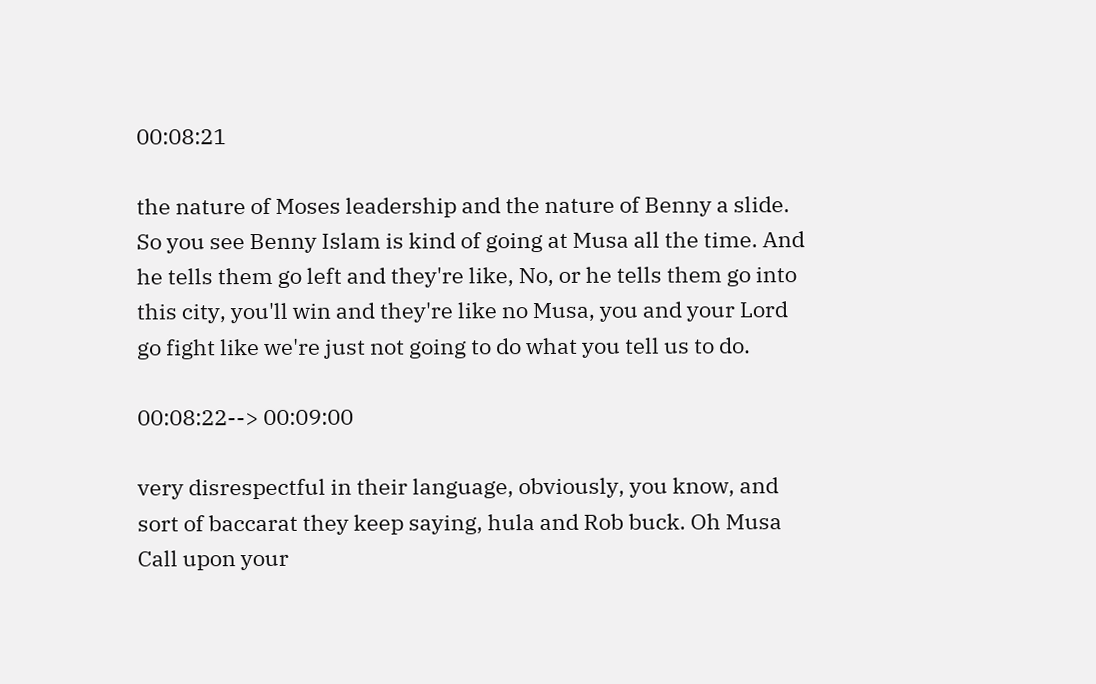00:08:21

the nature of Moses leadership and the nature of Benny a slide. So you see Benny Islam is kind of going at Musa all the time. And he tells them go left and they're like, No, or he tells them go into this city, you'll win and they're like no Musa, you and your Lord go fight like we're just not going to do what you tell us to do.

00:08:22--> 00:09:00

very disrespectful in their language, obviously, you know, and sort of baccarat they keep saying, hula and Rob buck. Oh Musa Call upon your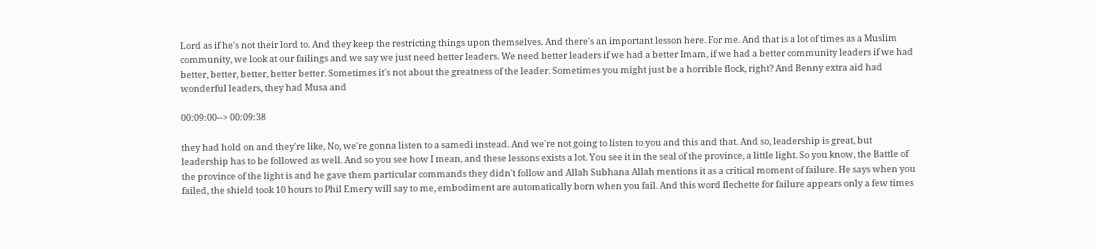Lord as if he's not their lord to. And they keep the restricting things upon themselves. And there's an important lesson here. For me. And that is a lot of times as a Muslim community, we look at our failings and we say we just need better leaders. We need better leaders if we had a better Imam, if we had a better community leaders if we had better, better, better, better better. Sometimes it's not about the greatness of the leader. Sometimes you might just be a horrible flock, right? And Benny extra aid had wonderful leaders, they had Musa and

00:09:00--> 00:09:38

they had hold on and they're like, No, we're gonna listen to a samedi instead. And we're not going to listen to you and this and that. And so, leadership is great, but leadership has to be followed as well. And so you see how I mean, and these lessons exists a lot. You see it in the seal of the province, a little light. So you know, the Battle of the province of the light is and he gave them particular commands they didn't follow and Allah Subhana Allah mentions it as a critical moment of failure. He says when you failed, the shield took 10 hours to Phil Emery will say to me, embodiment are automatically born when you fail. And this word flechette for failure appears only a few times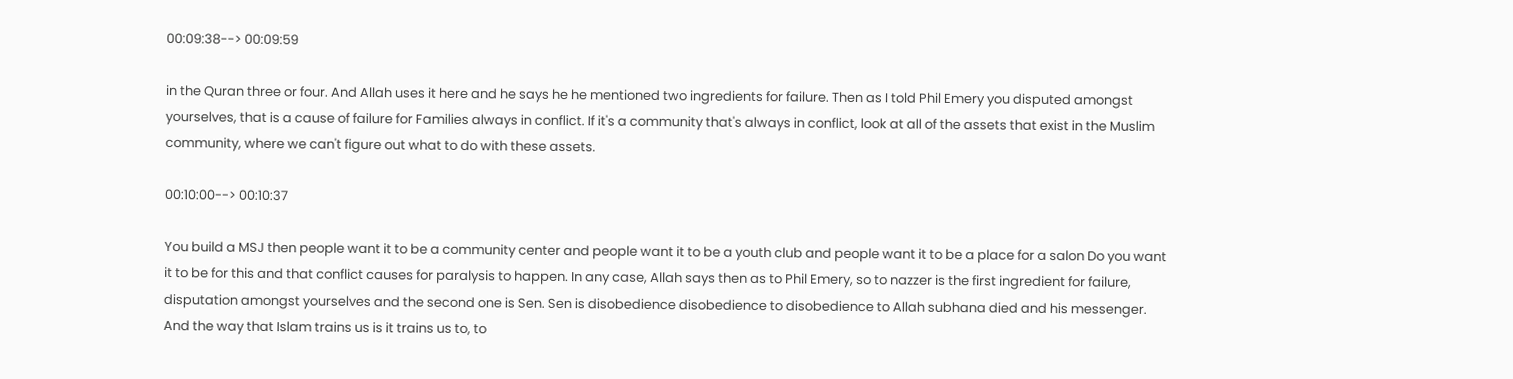00:09:38--> 00:09:59

in the Quran three or four. And Allah uses it here and he says he he mentioned two ingredients for failure. Then as I told Phil Emery you disputed amongst yourselves, that is a cause of failure for Families always in conflict. If it's a community that's always in conflict, look at all of the assets that exist in the Muslim community, where we can't figure out what to do with these assets.

00:10:00--> 00:10:37

You build a MSJ then people want it to be a community center and people want it to be a youth club and people want it to be a place for a salon Do you want it to be for this and that conflict causes for paralysis to happen. In any case, Allah says then as to Phil Emery, so to nazzer is the first ingredient for failure, disputation amongst yourselves and the second one is Sen. Sen is disobedience disobedience to disobedience to Allah subhana died and his messenger. And the way that Islam trains us is it trains us to, to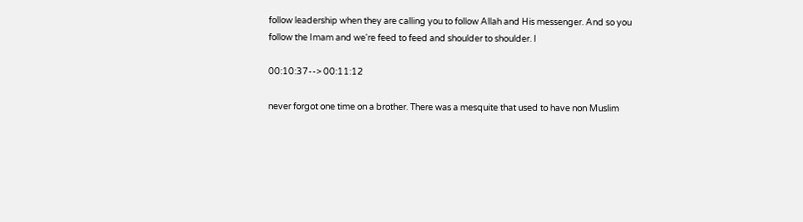follow leadership when they are calling you to follow Allah and His messenger. And so you follow the Imam and we're feed to feed and shoulder to shoulder. I

00:10:37--> 00:11:12

never forgot one time on a brother. There was a mesquite that used to have non Muslim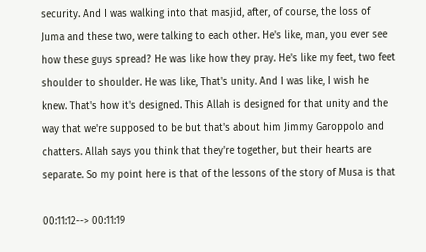security. And I was walking into that masjid, after, of course, the loss of Juma and these two, were talking to each other. He's like, man, you ever see how these guys spread? He was like how they pray. He's like my feet, two feet shoulder to shoulder. He was like, That's unity. And I was like, I wish he knew. That's how it's designed. This Allah is designed for that unity and the way that we're supposed to be but that's about him Jimmy Garoppolo and chatters. Allah says you think that they're together, but their hearts are separate. So my point here is that of the lessons of the story of Musa is that

00:11:12--> 00:11:19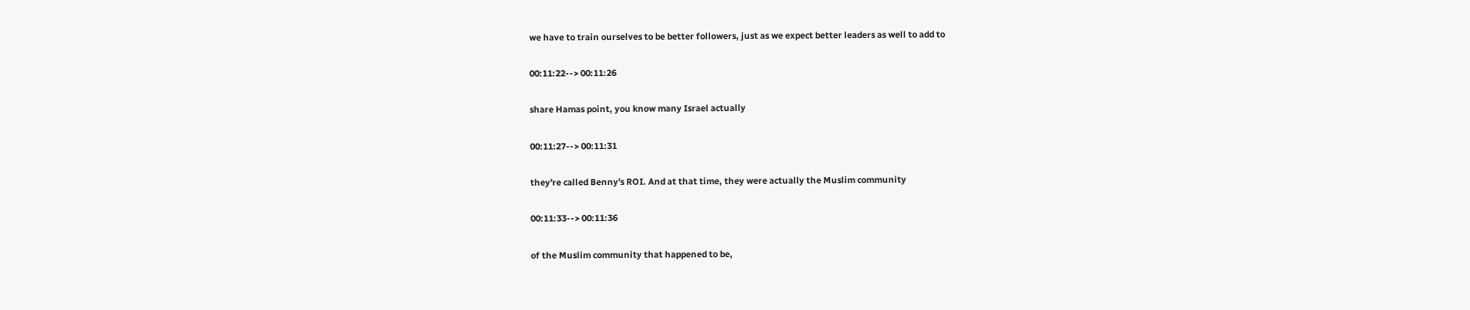we have to train ourselves to be better followers, just as we expect better leaders as well to add to

00:11:22--> 00:11:26

share Hamas point, you know many Israel actually

00:11:27--> 00:11:31

they're called Benny's ROI. And at that time, they were actually the Muslim community

00:11:33--> 00:11:36

of the Muslim community that happened to be,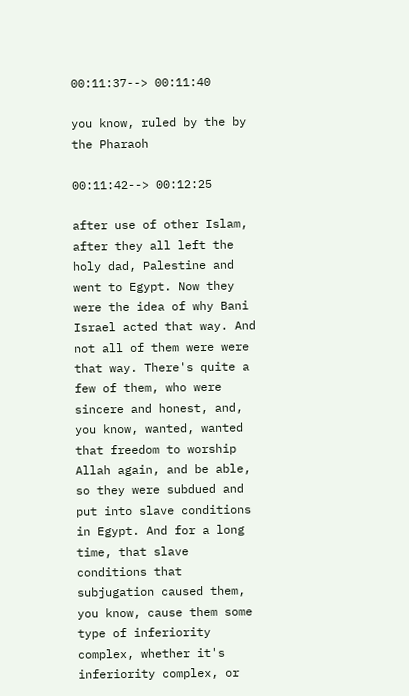00:11:37--> 00:11:40

you know, ruled by the by the Pharaoh

00:11:42--> 00:12:25

after use of other Islam, after they all left the holy dad, Palestine and went to Egypt. Now they were the idea of why Bani Israel acted that way. And not all of them were were that way. There's quite a few of them, who were sincere and honest, and, you know, wanted, wanted that freedom to worship Allah again, and be able, so they were subdued and put into slave conditions in Egypt. And for a long time, that slave conditions that subjugation caused them, you know, cause them some type of inferiority complex, whether it's inferiority complex, or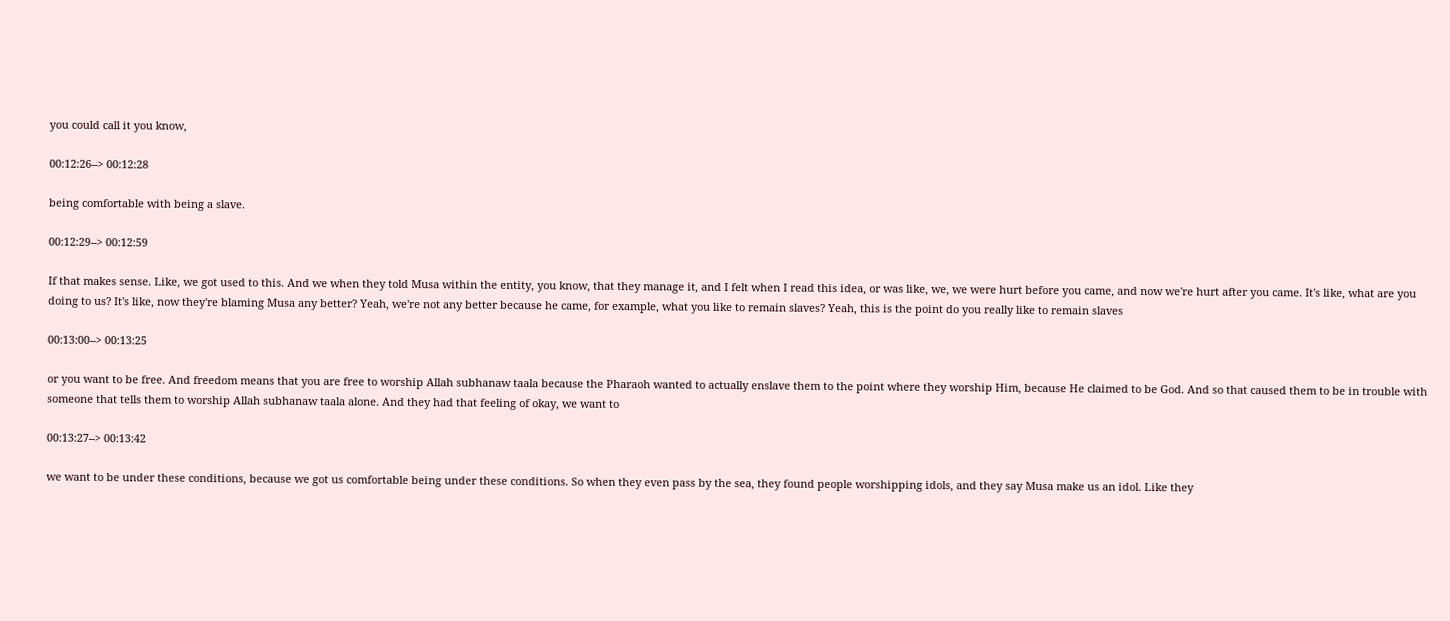you could call it you know,

00:12:26--> 00:12:28

being comfortable with being a slave.

00:12:29--> 00:12:59

If that makes sense. Like, we got used to this. And we when they told Musa within the entity, you know, that they manage it, and I felt when I read this idea, or was like, we, we were hurt before you came, and now we're hurt after you came. It's like, what are you doing to us? It's like, now they're blaming Musa any better? Yeah, we're not any better because he came, for example, what you like to remain slaves? Yeah, this is the point do you really like to remain slaves

00:13:00--> 00:13:25

or you want to be free. And freedom means that you are free to worship Allah subhanaw taala because the Pharaoh wanted to actually enslave them to the point where they worship Him, because He claimed to be God. And so that caused them to be in trouble with someone that tells them to worship Allah subhanaw taala alone. And they had that feeling of okay, we want to

00:13:27--> 00:13:42

we want to be under these conditions, because we got us comfortable being under these conditions. So when they even pass by the sea, they found people worshipping idols, and they say Musa make us an idol. Like they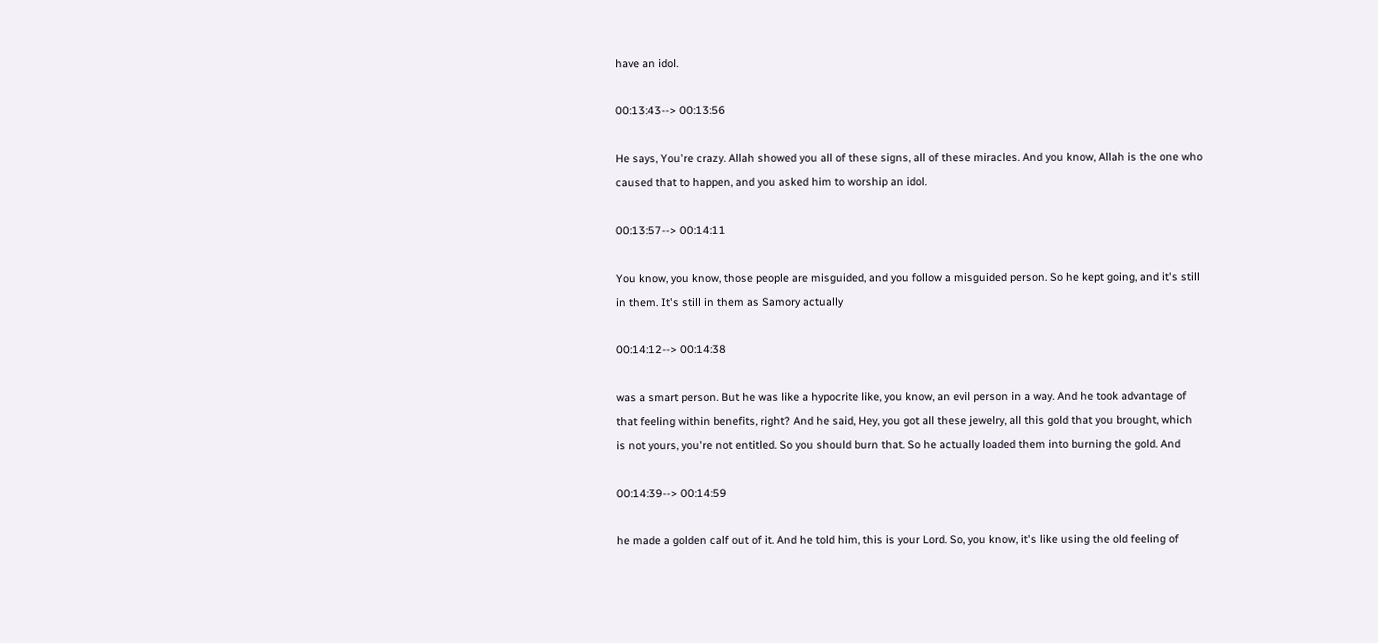have an idol.

00:13:43--> 00:13:56

He says, You're crazy. Allah showed you all of these signs, all of these miracles. And you know, Allah is the one who caused that to happen, and you asked him to worship an idol.

00:13:57--> 00:14:11

You know, you know, those people are misguided, and you follow a misguided person. So he kept going, and it's still in them. It's still in them as Samory actually

00:14:12--> 00:14:38

was a smart person. But he was like a hypocrite like, you know, an evil person in a way. And he took advantage of that feeling within benefits, right? And he said, Hey, you got all these jewelry, all this gold that you brought, which is not yours, you're not entitled. So you should burn that. So he actually loaded them into burning the gold. And

00:14:39--> 00:14:59

he made a golden calf out of it. And he told him, this is your Lord. So, you know, it's like using the old feeling of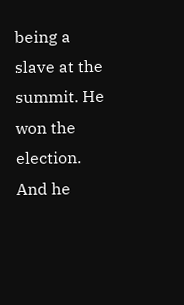being a slave at the summit. He won the election. And he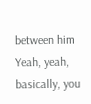between him Yeah, yeah, basically, you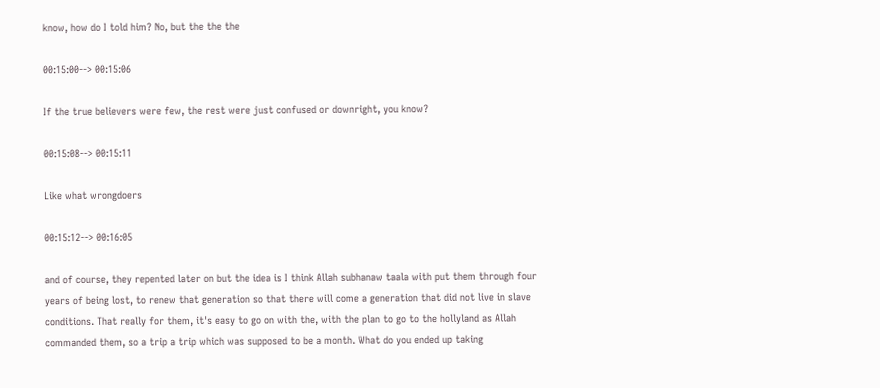know, how do I told him? No, but the the the

00:15:00--> 00:15:06

If the true believers were few, the rest were just confused or downright, you know?

00:15:08--> 00:15:11

Like what wrongdoers

00:15:12--> 00:16:05

and of course, they repented later on but the idea is I think Allah subhanaw taala with put them through four years of being lost, to renew that generation so that there will come a generation that did not live in slave conditions. That really for them, it's easy to go on with the, with the plan to go to the hollyland as Allah commanded them, so a trip a trip which was supposed to be a month. What do you ended up taking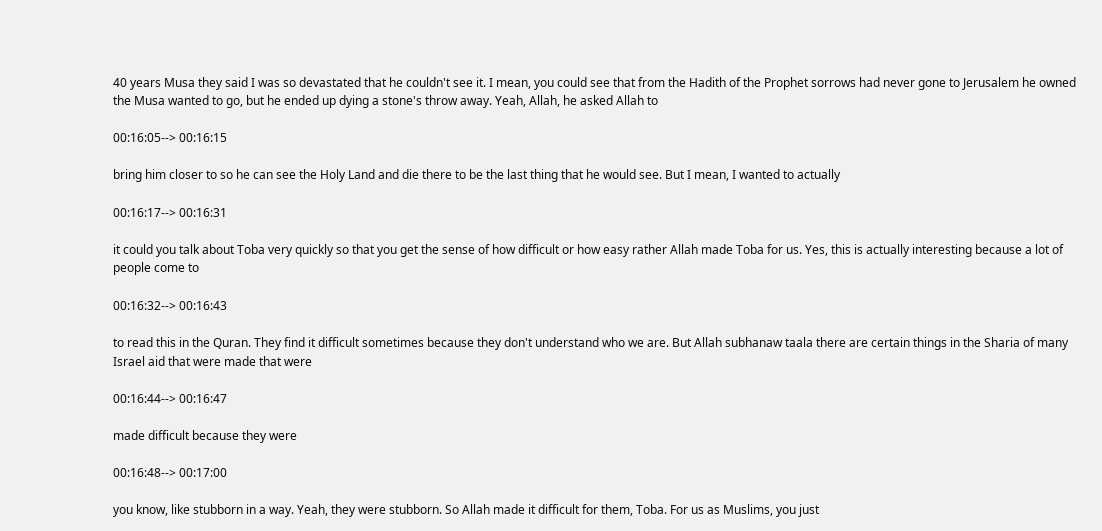40 years Musa they said I was so devastated that he couldn't see it. I mean, you could see that from the Hadith of the Prophet sorrows had never gone to Jerusalem he owned the Musa wanted to go, but he ended up dying a stone's throw away. Yeah, Allah, he asked Allah to

00:16:05--> 00:16:15

bring him closer to so he can see the Holy Land and die there to be the last thing that he would see. But I mean, I wanted to actually

00:16:17--> 00:16:31

it could you talk about Toba very quickly so that you get the sense of how difficult or how easy rather Allah made Toba for us. Yes, this is actually interesting because a lot of people come to

00:16:32--> 00:16:43

to read this in the Quran. They find it difficult sometimes because they don't understand who we are. But Allah subhanaw taala there are certain things in the Sharia of many Israel aid that were made that were

00:16:44--> 00:16:47

made difficult because they were

00:16:48--> 00:17:00

you know, like stubborn in a way. Yeah, they were stubborn. So Allah made it difficult for them, Toba. For us as Muslims, you just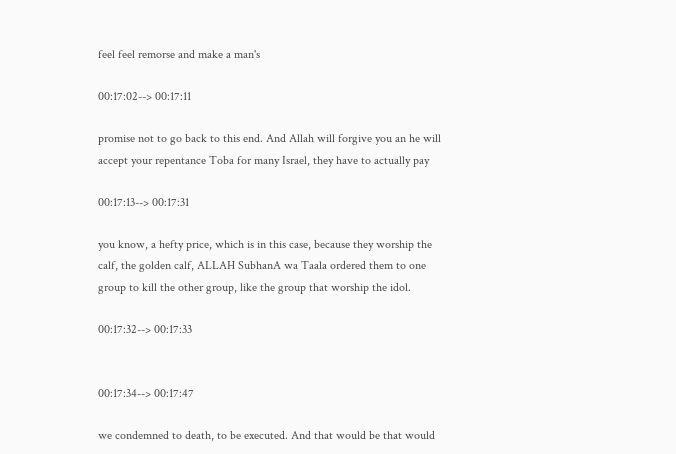feel feel remorse and make a man's

00:17:02--> 00:17:11

promise not to go back to this end. And Allah will forgive you an he will accept your repentance Toba for many Israel, they have to actually pay

00:17:13--> 00:17:31

you know, a hefty price, which is in this case, because they worship the calf, the golden calf, ALLAH SubhanA wa Taala ordered them to one group to kill the other group, like the group that worship the idol.

00:17:32--> 00:17:33


00:17:34--> 00:17:47

we condemned to death, to be executed. And that would be that would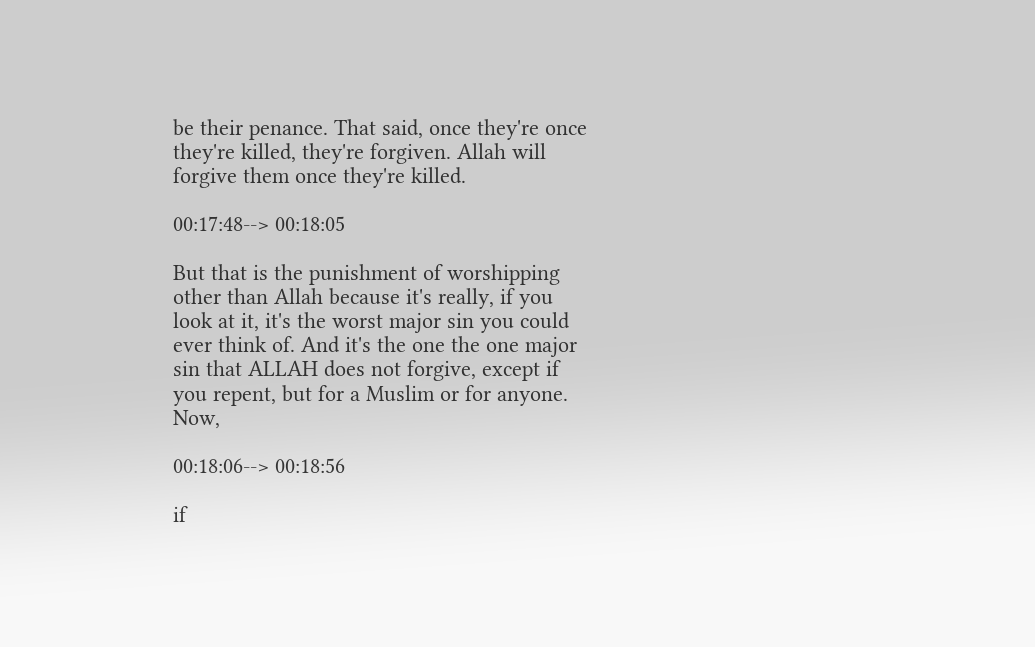be their penance. That said, once they're once they're killed, they're forgiven. Allah will forgive them once they're killed.

00:17:48--> 00:18:05

But that is the punishment of worshipping other than Allah because it's really, if you look at it, it's the worst major sin you could ever think of. And it's the one the one major sin that ALLAH does not forgive, except if you repent, but for a Muslim or for anyone. Now,

00:18:06--> 00:18:56

if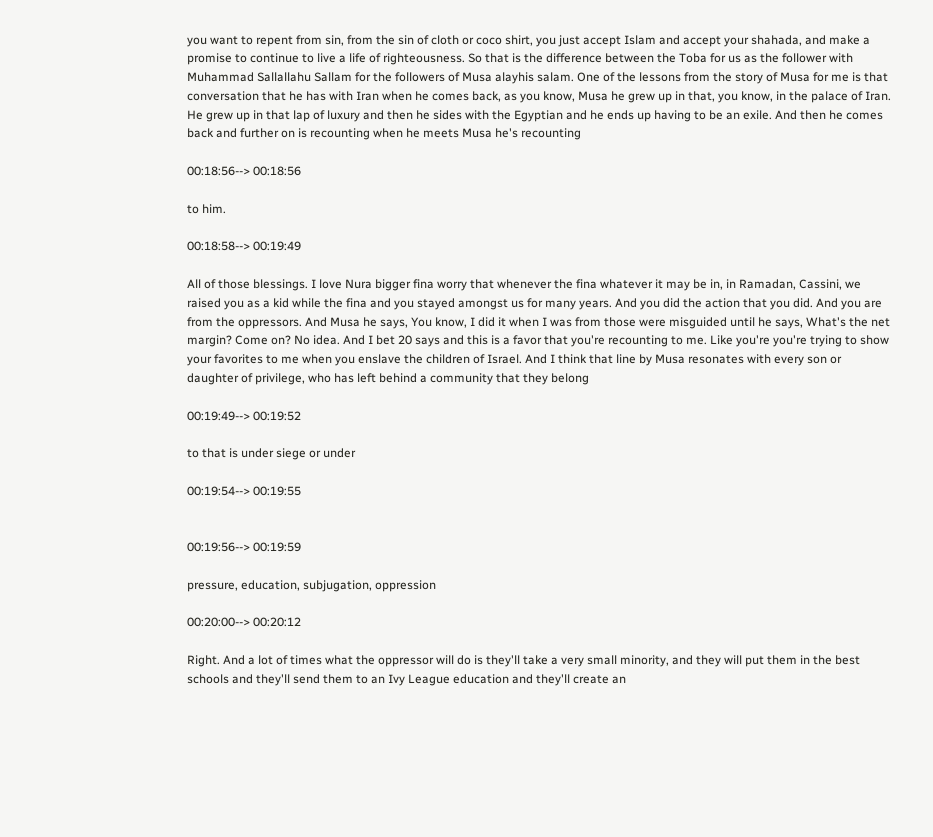you want to repent from sin, from the sin of cloth or coco shirt, you just accept Islam and accept your shahada, and make a promise to continue to live a life of righteousness. So that is the difference between the Toba for us as the follower with Muhammad Sallallahu Sallam for the followers of Musa alayhis salam. One of the lessons from the story of Musa for me is that conversation that he has with Iran when he comes back, as you know, Musa he grew up in that, you know, in the palace of Iran. He grew up in that lap of luxury and then he sides with the Egyptian and he ends up having to be an exile. And then he comes back and further on is recounting when he meets Musa he's recounting

00:18:56--> 00:18:56

to him.

00:18:58--> 00:19:49

All of those blessings. I love Nura bigger fina worry that whenever the fina whatever it may be in, in Ramadan, Cassini, we raised you as a kid while the fina and you stayed amongst us for many years. And you did the action that you did. And you are from the oppressors. And Musa he says, You know, I did it when I was from those were misguided until he says, What's the net margin? Come on? No idea. And I bet 20 says and this is a favor that you're recounting to me. Like you're you're trying to show your favorites to me when you enslave the children of Israel. And I think that line by Musa resonates with every son or daughter of privilege, who has left behind a community that they belong

00:19:49--> 00:19:52

to that is under siege or under

00:19:54--> 00:19:55


00:19:56--> 00:19:59

pressure, education, subjugation, oppression

00:20:00--> 00:20:12

Right. And a lot of times what the oppressor will do is they'll take a very small minority, and they will put them in the best schools and they'll send them to an Ivy League education and they'll create an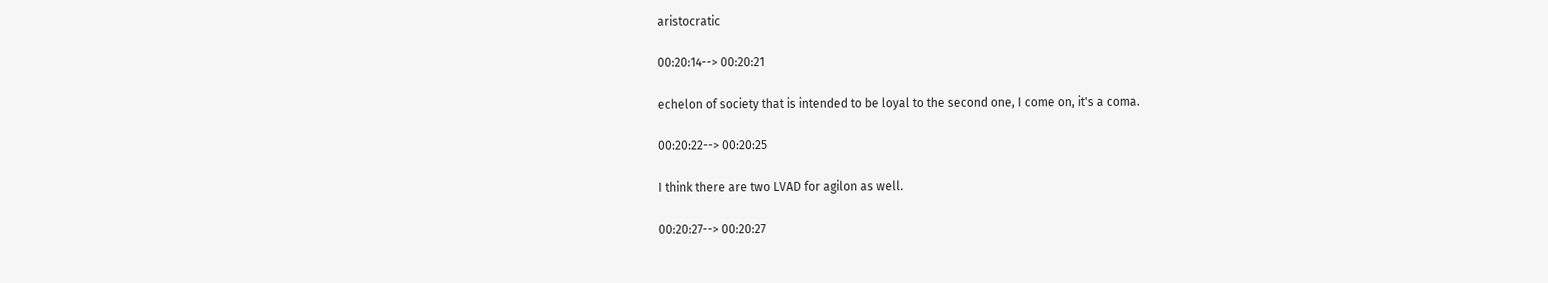aristocratic

00:20:14--> 00:20:21

echelon of society that is intended to be loyal to the second one, I come on, it's a coma.

00:20:22--> 00:20:25

I think there are two LVAD for agilon as well.

00:20:27--> 00:20:27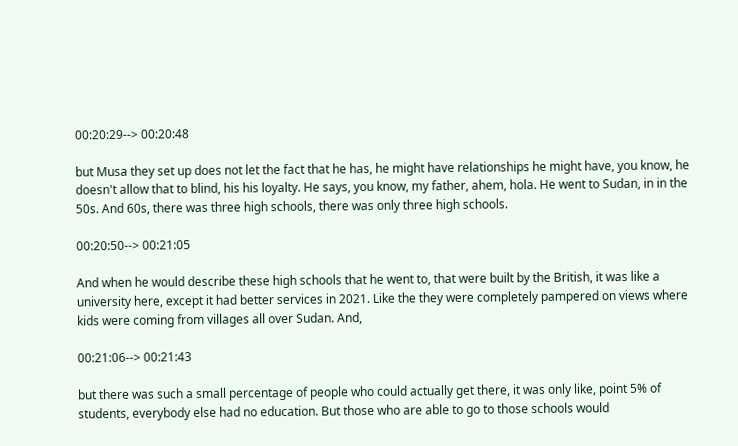00:20:29--> 00:20:48

but Musa they set up does not let the fact that he has, he might have relationships he might have, you know, he doesn't allow that to blind, his his loyalty. He says, you know, my father, ahem, hola. He went to Sudan, in in the 50s. And 60s, there was three high schools, there was only three high schools.

00:20:50--> 00:21:05

And when he would describe these high schools that he went to, that were built by the British, it was like a university here, except it had better services in 2021. Like the they were completely pampered on views where kids were coming from villages all over Sudan. And,

00:21:06--> 00:21:43

but there was such a small percentage of people who could actually get there, it was only like, point 5% of students, everybody else had no education. But those who are able to go to those schools would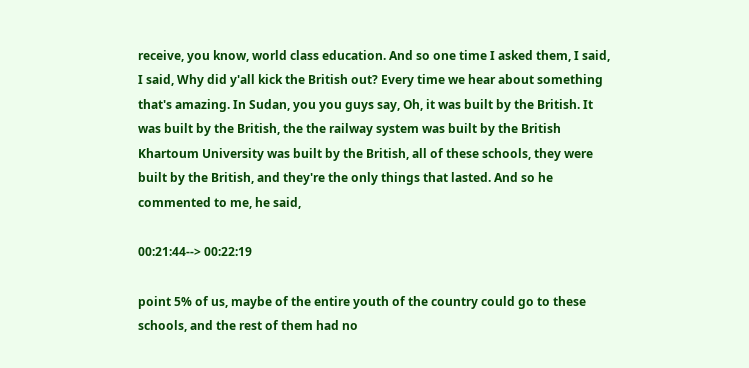receive, you know, world class education. And so one time I asked them, I said, I said, Why did y'all kick the British out? Every time we hear about something that's amazing. In Sudan, you you guys say, Oh, it was built by the British. It was built by the British, the the railway system was built by the British Khartoum University was built by the British, all of these schools, they were built by the British, and they're the only things that lasted. And so he commented to me, he said,

00:21:44--> 00:22:19

point 5% of us, maybe of the entire youth of the country could go to these schools, and the rest of them had no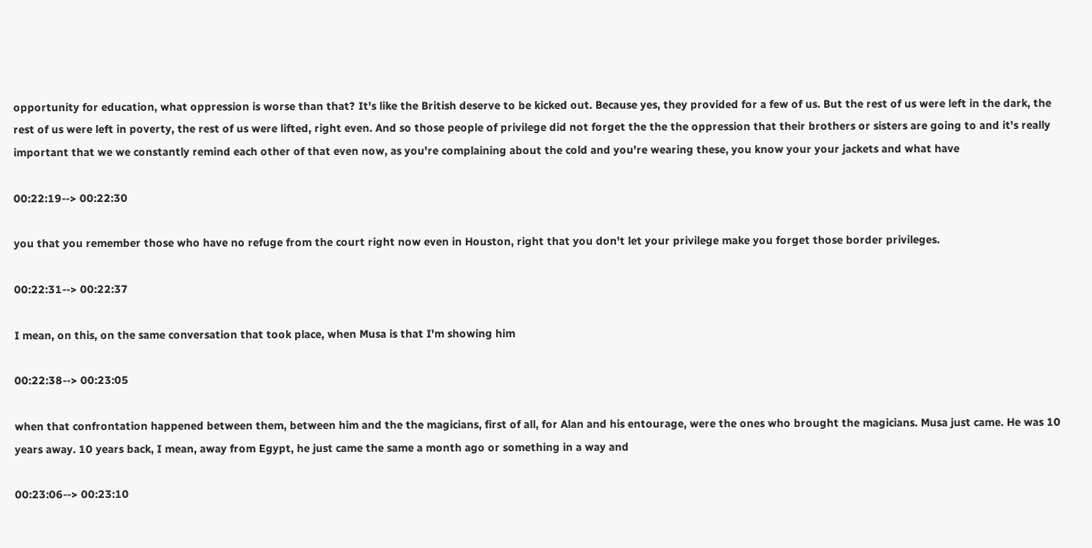opportunity for education, what oppression is worse than that? It's like the British deserve to be kicked out. Because yes, they provided for a few of us. But the rest of us were left in the dark, the rest of us were left in poverty, the rest of us were lifted, right even. And so those people of privilege did not forget the the the oppression that their brothers or sisters are going to and it's really important that we we constantly remind each other of that even now, as you're complaining about the cold and you're wearing these, you know your your jackets and what have

00:22:19--> 00:22:30

you that you remember those who have no refuge from the court right now even in Houston, right that you don't let your privilege make you forget those border privileges.

00:22:31--> 00:22:37

I mean, on this, on the same conversation that took place, when Musa is that I'm showing him

00:22:38--> 00:23:05

when that confrontation happened between them, between him and the the magicians, first of all, for Alan and his entourage, were the ones who brought the magicians. Musa just came. He was 10 years away. 10 years back, I mean, away from Egypt, he just came the same a month ago or something in a way and

00:23:06--> 00:23:10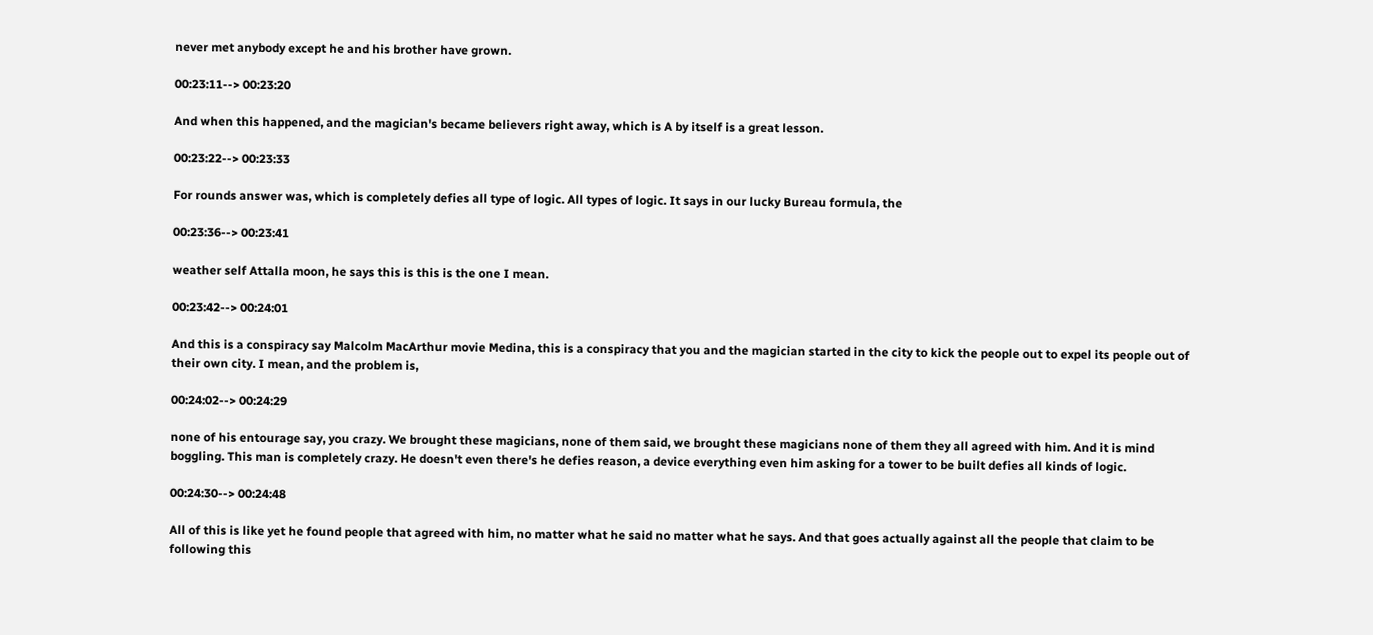never met anybody except he and his brother have grown.

00:23:11--> 00:23:20

And when this happened, and the magician's became believers right away, which is A by itself is a great lesson.

00:23:22--> 00:23:33

For rounds answer was, which is completely defies all type of logic. All types of logic. It says in our lucky Bureau formula, the

00:23:36--> 00:23:41

weather self Attalla moon, he says this is this is the one I mean.

00:23:42--> 00:24:01

And this is a conspiracy say Malcolm MacArthur movie Medina, this is a conspiracy that you and the magician started in the city to kick the people out to expel its people out of their own city. I mean, and the problem is,

00:24:02--> 00:24:29

none of his entourage say, you crazy. We brought these magicians, none of them said, we brought these magicians none of them they all agreed with him. And it is mind boggling. This man is completely crazy. He doesn't even there's he defies reason, a device everything even him asking for a tower to be built defies all kinds of logic.

00:24:30--> 00:24:48

All of this is like yet he found people that agreed with him, no matter what he said no matter what he says. And that goes actually against all the people that claim to be following this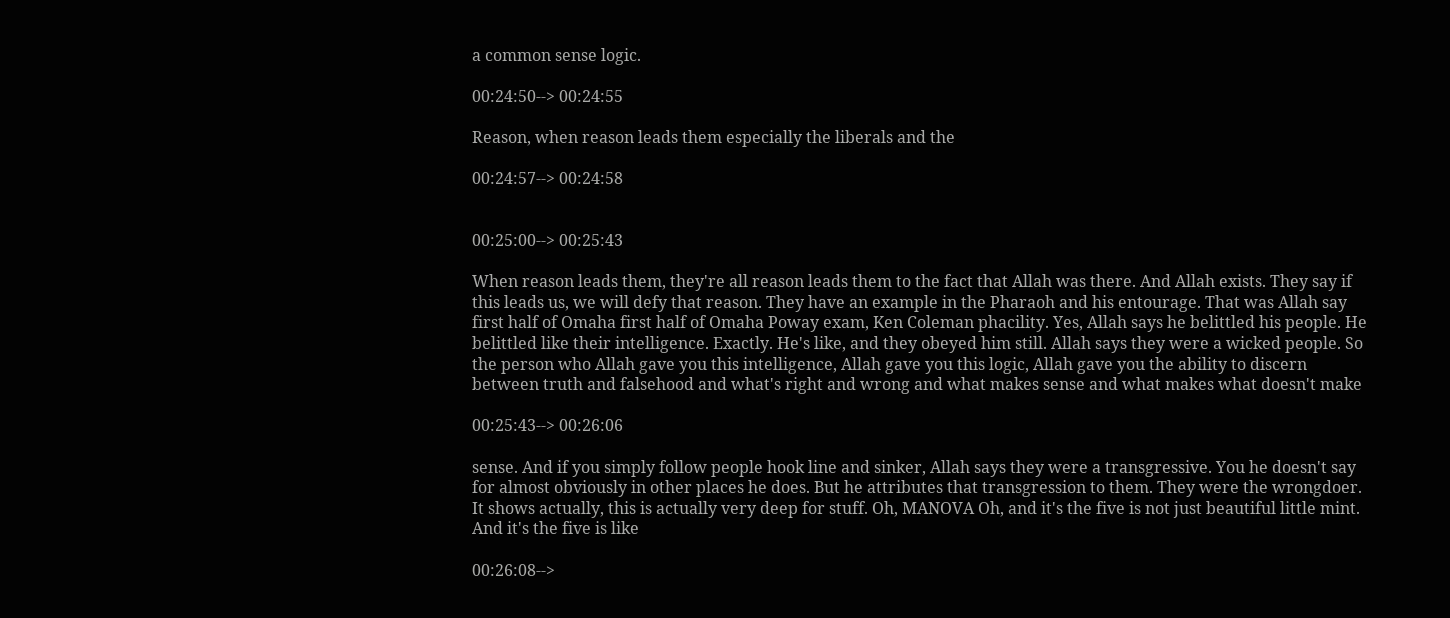a common sense logic.

00:24:50--> 00:24:55

Reason, when reason leads them especially the liberals and the

00:24:57--> 00:24:58


00:25:00--> 00:25:43

When reason leads them, they're all reason leads them to the fact that Allah was there. And Allah exists. They say if this leads us, we will defy that reason. They have an example in the Pharaoh and his entourage. That was Allah say first half of Omaha first half of Omaha Poway exam, Ken Coleman phacility. Yes, Allah says he belittled his people. He belittled like their intelligence. Exactly. He's like, and they obeyed him still. Allah says they were a wicked people. So the person who Allah gave you this intelligence, Allah gave you this logic, Allah gave you the ability to discern between truth and falsehood and what's right and wrong and what makes sense and what makes what doesn't make

00:25:43--> 00:26:06

sense. And if you simply follow people hook line and sinker, Allah says they were a transgressive. You he doesn't say for almost obviously in other places he does. But he attributes that transgression to them. They were the wrongdoer. It shows actually, this is actually very deep for stuff. Oh, MANOVA Oh, and it's the five is not just beautiful little mint. And it's the five is like

00:26:08-->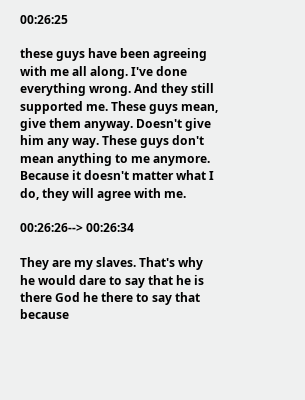00:26:25

these guys have been agreeing with me all along. I've done everything wrong. And they still supported me. These guys mean, give them anyway. Doesn't give him any way. These guys don't mean anything to me anymore. Because it doesn't matter what I do, they will agree with me.

00:26:26--> 00:26:34

They are my slaves. That's why he would dare to say that he is there God he there to say that because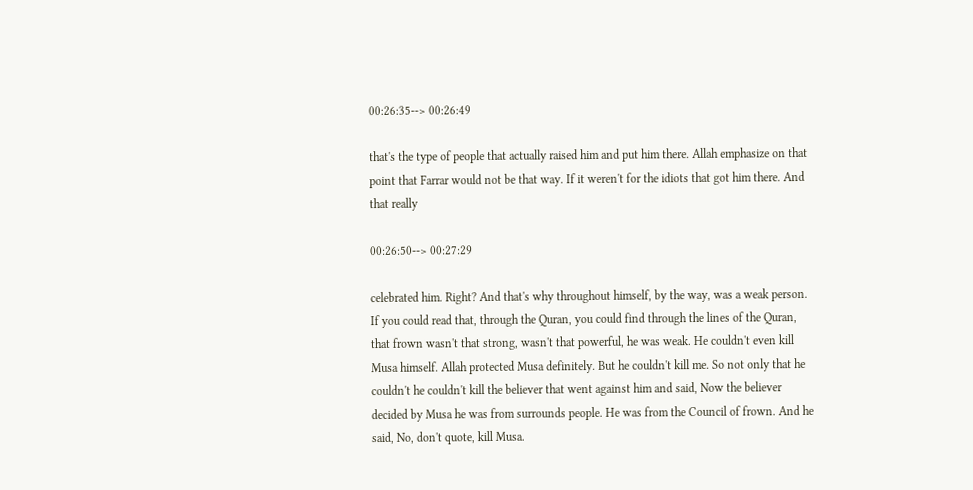00:26:35--> 00:26:49

that's the type of people that actually raised him and put him there. Allah emphasize on that point that Farrar would not be that way. If it weren't for the idiots that got him there. And that really

00:26:50--> 00:27:29

celebrated him. Right? And that's why throughout himself, by the way, was a weak person. If you could read that, through the Quran, you could find through the lines of the Quran, that frown wasn't that strong, wasn't that powerful, he was weak. He couldn't even kill Musa himself. Allah protected Musa definitely. But he couldn't kill me. So not only that he couldn't he couldn't kill the believer that went against him and said, Now the believer decided by Musa he was from surrounds people. He was from the Council of frown. And he said, No, don't quote, kill Musa.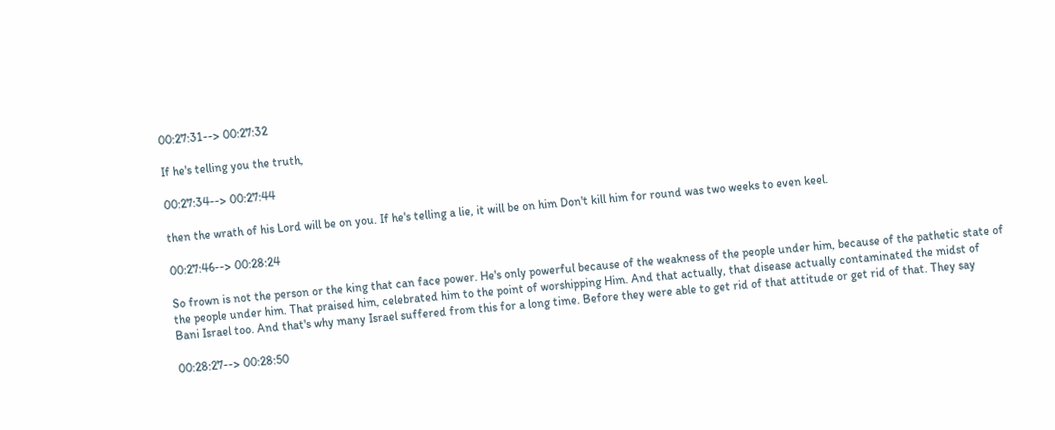00:27:31--> 00:27:32

If he's telling you the truth,

00:27:34--> 00:27:44

then the wrath of his Lord will be on you. If he's telling a lie, it will be on him Don't kill him for round was two weeks to even keel.

00:27:46--> 00:28:24

So frown is not the person or the king that can face power. He's only powerful because of the weakness of the people under him, because of the pathetic state of the people under him. That praised him, celebrated him to the point of worshipping Him. And that actually, that disease actually contaminated the midst of Bani Israel too. And that's why many Israel suffered from this for a long time. Before they were able to get rid of that attitude or get rid of that. They say

00:28:27--> 00:28:50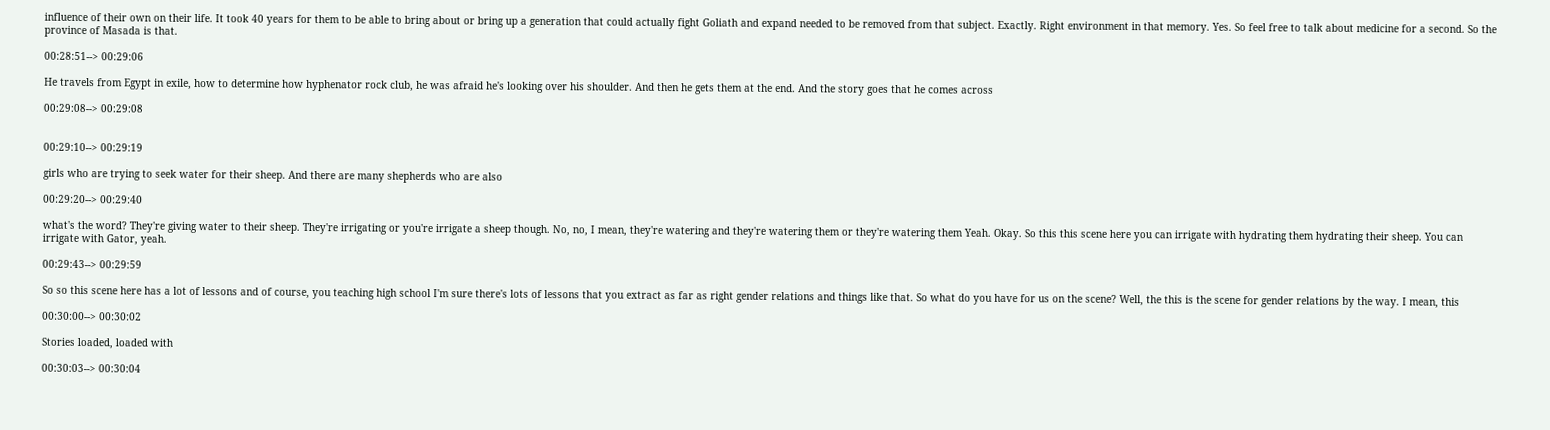influence of their own on their life. It took 40 years for them to be able to bring about or bring up a generation that could actually fight Goliath and expand needed to be removed from that subject. Exactly. Right environment in that memory. Yes. So feel free to talk about medicine for a second. So the province of Masada is that.

00:28:51--> 00:29:06

He travels from Egypt in exile, how to determine how hyphenator rock club, he was afraid he's looking over his shoulder. And then he gets them at the end. And the story goes that he comes across

00:29:08--> 00:29:08


00:29:10--> 00:29:19

girls who are trying to seek water for their sheep. And there are many shepherds who are also

00:29:20--> 00:29:40

what's the word? They're giving water to their sheep. They're irrigating or you're irrigate a sheep though. No, no, I mean, they're watering and they're watering them or they're watering them Yeah. Okay. So this this scene here you can irrigate with hydrating them hydrating their sheep. You can irrigate with Gator, yeah.

00:29:43--> 00:29:59

So so this scene here has a lot of lessons and of course, you teaching high school I'm sure there's lots of lessons that you extract as far as right gender relations and things like that. So what do you have for us on the scene? Well, the this is the scene for gender relations by the way. I mean, this

00:30:00--> 00:30:02

Stories loaded, loaded with

00:30:03--> 00:30:04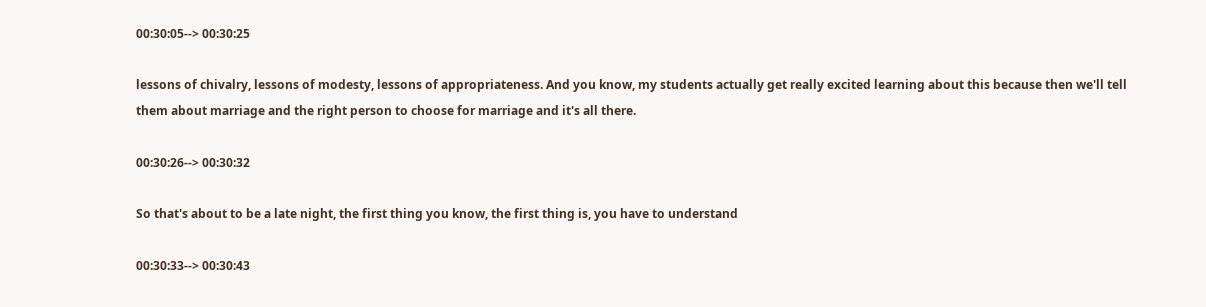00:30:05--> 00:30:25

lessons of chivalry, lessons of modesty, lessons of appropriateness. And you know, my students actually get really excited learning about this because then we'll tell them about marriage and the right person to choose for marriage and it's all there.

00:30:26--> 00:30:32

So that's about to be a late night, the first thing you know, the first thing is, you have to understand

00:30:33--> 00:30:43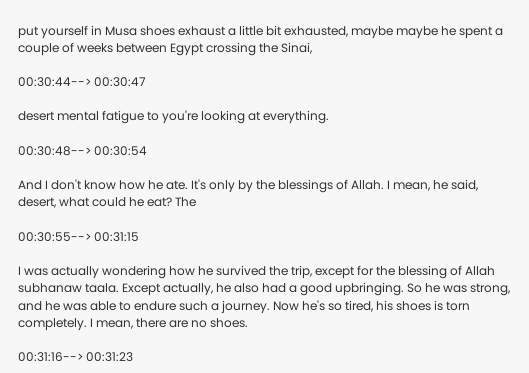put yourself in Musa shoes exhaust a little bit exhausted, maybe maybe he spent a couple of weeks between Egypt crossing the Sinai,

00:30:44--> 00:30:47

desert mental fatigue to you're looking at everything.

00:30:48--> 00:30:54

And I don't know how he ate. It's only by the blessings of Allah. I mean, he said, desert, what could he eat? The

00:30:55--> 00:31:15

I was actually wondering how he survived the trip, except for the blessing of Allah subhanaw taala. Except actually, he also had a good upbringing. So he was strong, and he was able to endure such a journey. Now he's so tired, his shoes is torn completely. I mean, there are no shoes.

00:31:16--> 00:31:23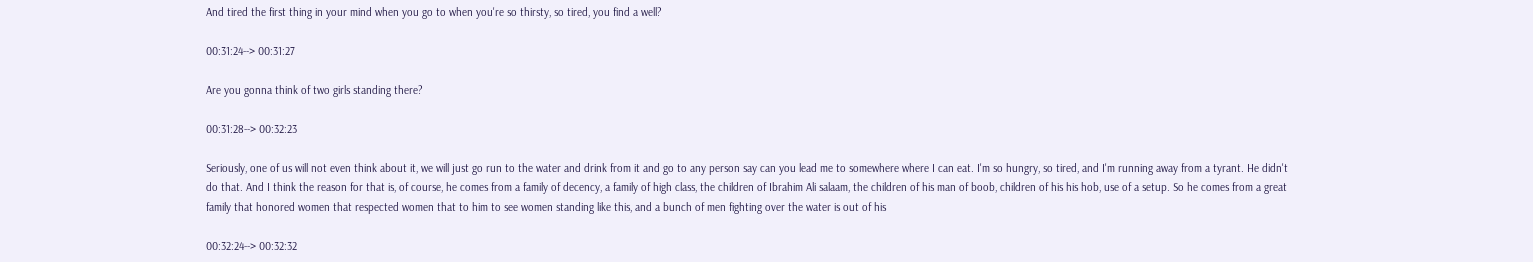And tired the first thing in your mind when you go to when you're so thirsty, so tired, you find a well?

00:31:24--> 00:31:27

Are you gonna think of two girls standing there?

00:31:28--> 00:32:23

Seriously, one of us will not even think about it, we will just go run to the water and drink from it and go to any person say can you lead me to somewhere where I can eat. I'm so hungry, so tired, and I'm running away from a tyrant. He didn't do that. And I think the reason for that is, of course, he comes from a family of decency, a family of high class, the children of Ibrahim Ali salaam, the children of his man of boob, children of his his hob, use of a setup. So he comes from a great family that honored women that respected women that to him to see women standing like this, and a bunch of men fighting over the water is out of his

00:32:24--> 00:32:32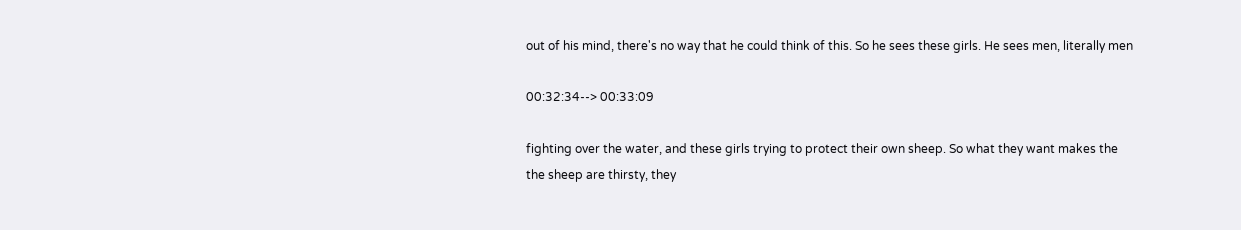out of his mind, there's no way that he could think of this. So he sees these girls. He sees men, literally men

00:32:34--> 00:33:09

fighting over the water, and these girls trying to protect their own sheep. So what they want makes the the sheep are thirsty, they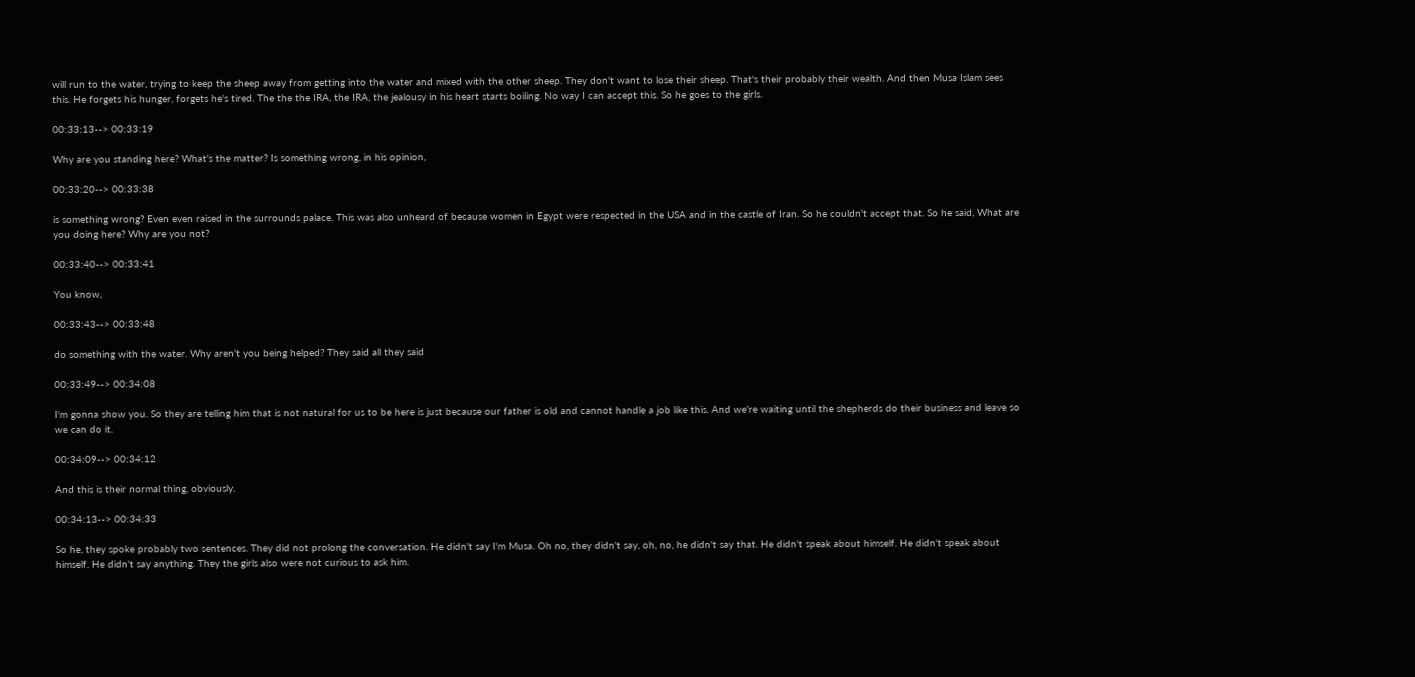will run to the water, trying to keep the sheep away from getting into the water and mixed with the other sheep. They don't want to lose their sheep. That's their probably their wealth. And then Musa Islam sees this. He forgets his hunger, forgets he's tired. The the the IRA, the IRA, the jealousy in his heart starts boiling. No way I can accept this. So he goes to the girls.

00:33:13--> 00:33:19

Why are you standing here? What's the matter? Is something wrong, in his opinion,

00:33:20--> 00:33:38

is something wrong? Even even raised in the surrounds palace. This was also unheard of because women in Egypt were respected in the USA and in the castle of Iran. So he couldn't accept that. So he said, What are you doing here? Why are you not?

00:33:40--> 00:33:41

You know,

00:33:43--> 00:33:48

do something with the water. Why aren't you being helped? They said all they said

00:33:49--> 00:34:08

I'm gonna show you. So they are telling him that is not natural for us to be here is just because our father is old and cannot handle a job like this. And we're waiting until the shepherds do their business and leave so we can do it.

00:34:09--> 00:34:12

And this is their normal thing, obviously.

00:34:13--> 00:34:33

So he, they spoke probably two sentences. They did not prolong the conversation. He didn't say I'm Musa. Oh no, they didn't say, oh, no, he didn't say that. He didn't speak about himself. He didn't speak about himself. He didn't say anything. They the girls also were not curious to ask him.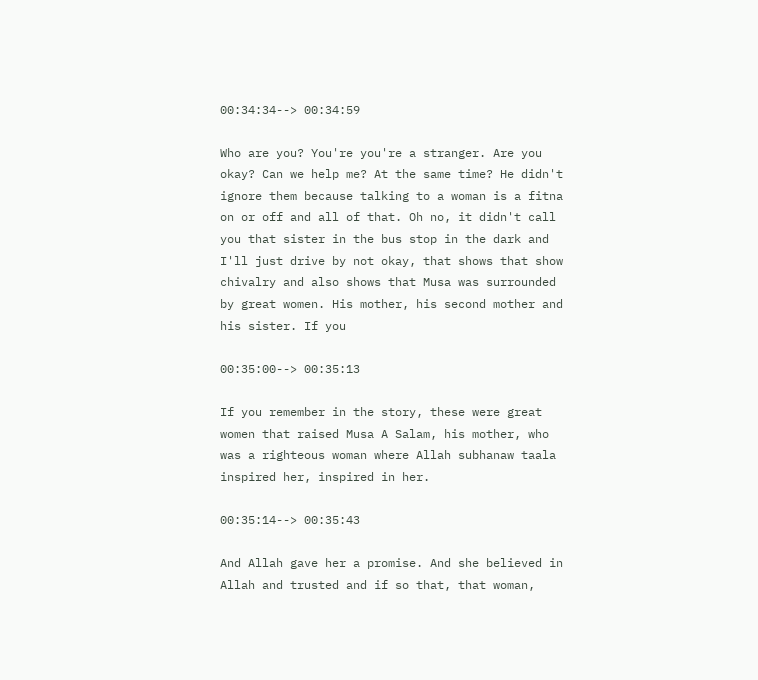00:34:34--> 00:34:59

Who are you? You're you're a stranger. Are you okay? Can we help me? At the same time? He didn't ignore them because talking to a woman is a fitna on or off and all of that. Oh no, it didn't call you that sister in the bus stop in the dark and I'll just drive by not okay, that shows that show chivalry and also shows that Musa was surrounded by great women. His mother, his second mother and his sister. If you

00:35:00--> 00:35:13

If you remember in the story, these were great women that raised Musa A Salam, his mother, who was a righteous woman where Allah subhanaw taala inspired her, inspired in her.

00:35:14--> 00:35:43

And Allah gave her a promise. And she believed in Allah and trusted and if so that, that woman,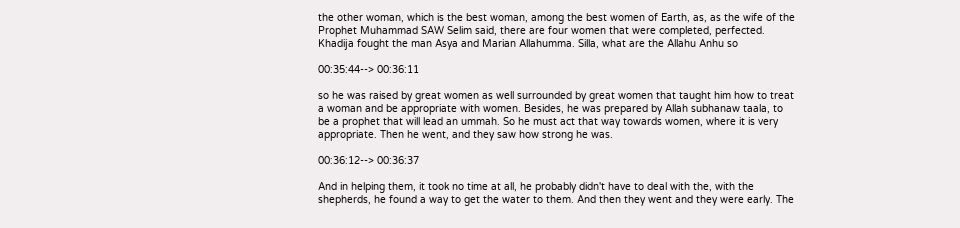the other woman, which is the best woman, among the best women of Earth, as, as the wife of the Prophet Muhammad SAW Selim said, there are four women that were completed, perfected. Khadija fought the man Asya and Marian Allahumma. Silla, what are the Allahu Anhu so

00:35:44--> 00:36:11

so he was raised by great women as well surrounded by great women that taught him how to treat a woman and be appropriate with women. Besides, he was prepared by Allah subhanaw taala, to be a prophet that will lead an ummah. So he must act that way towards women, where it is very appropriate. Then he went, and they saw how strong he was.

00:36:12--> 00:36:37

And in helping them, it took no time at all, he probably didn't have to deal with the, with the shepherds, he found a way to get the water to them. And then they went and they were early. The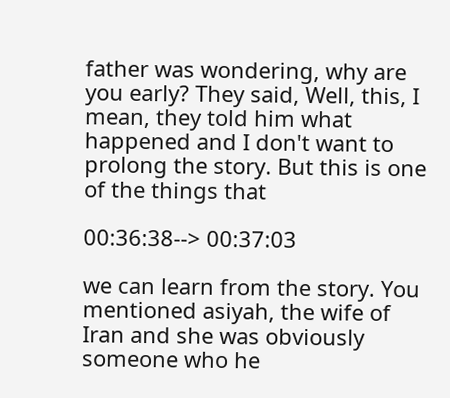father was wondering, why are you early? They said, Well, this, I mean, they told him what happened and I don't want to prolong the story. But this is one of the things that

00:36:38--> 00:37:03

we can learn from the story. You mentioned asiyah, the wife of Iran and she was obviously someone who he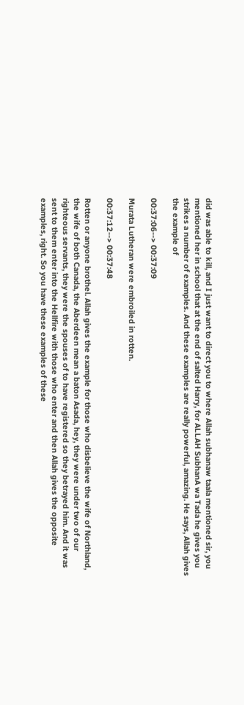did was able to kill, and I just want to direct you to where Allah subhanaw taala mentioned sir, you mentioned her in school that at the end of salted Harry, for ALLAH SubhanA wa Tada he gives you strikes a number of examples. And these examples are really powerful, amazing. He says, Allah gives the example of

00:37:06--> 00:37:09

Murata Lutheran were embroiled in rotten.

00:37:12--> 00:37:48

Rotten or anyone brothel. Allah gives the example for those who disbelieve the wife of Northland, the wife of both Canada, the Aberdeen mean a baton Asada, hey, they were under two of our righteous servants, they were the spouses of to have registered so they betrayed him. And it was sent to them enter into the Hellfire with those who enter and then Allah gives the opposite examples, right. So you have these examples of these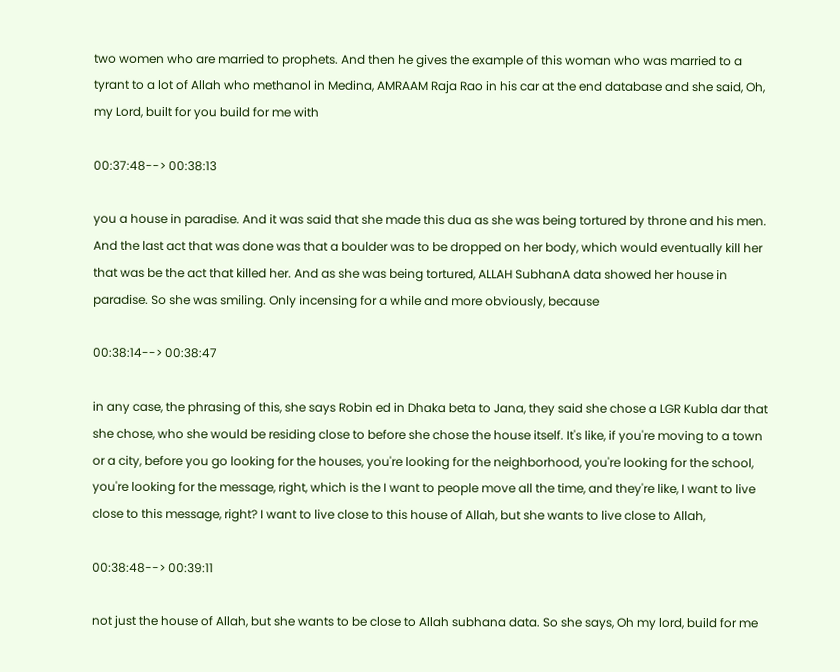two women who are married to prophets. And then he gives the example of this woman who was married to a tyrant to a lot of Allah who methanol in Medina, AMRAAM Raja Rao in his car at the end database and she said, Oh, my Lord, built for you build for me with

00:37:48--> 00:38:13

you a house in paradise. And it was said that she made this dua as she was being tortured by throne and his men. And the last act that was done was that a boulder was to be dropped on her body, which would eventually kill her that was be the act that killed her. And as she was being tortured, ALLAH SubhanA data showed her house in paradise. So she was smiling. Only incensing for a while and more obviously, because

00:38:14--> 00:38:47

in any case, the phrasing of this, she says Robin ed in Dhaka beta to Jana, they said she chose a LGR Kubla dar that she chose, who she would be residing close to before she chose the house itself. It's like, if you're moving to a town or a city, before you go looking for the houses, you're looking for the neighborhood, you're looking for the school, you're looking for the message, right, which is the I want to people move all the time, and they're like, I want to live close to this message, right? I want to live close to this house of Allah, but she wants to live close to Allah,

00:38:48--> 00:39:11

not just the house of Allah, but she wants to be close to Allah subhana data. So she says, Oh my lord, build for me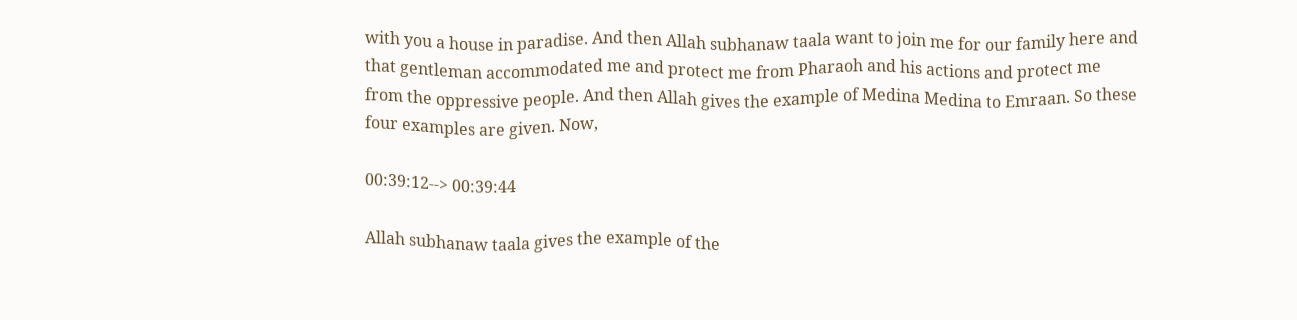with you a house in paradise. And then Allah subhanaw taala want to join me for our family here and that gentleman accommodated me and protect me from Pharaoh and his actions and protect me from the oppressive people. And then Allah gives the example of Medina Medina to Emraan. So these four examples are given. Now,

00:39:12--> 00:39:44

Allah subhanaw taala gives the example of the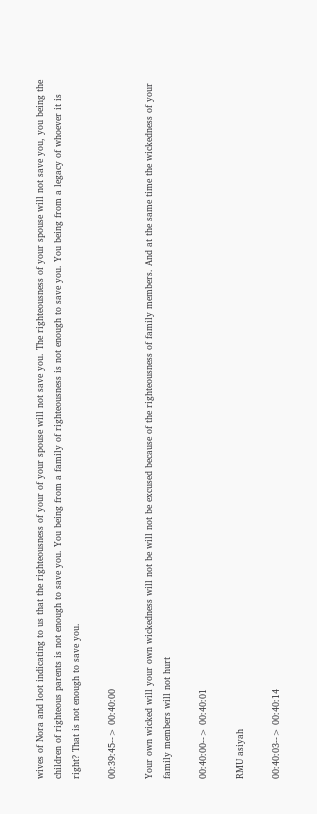wives of Nora and loot indicating to us that the righteousness of your of your spouse will not save you. The righteousness of your spouse will not save you, you being the children of righteous parents is not enough to save you. You being from a family of righteousness is not enough to save you. You being from a legacy of whoever it is right? That is not enough to save you.

00:39:45--> 00:40:00

Your own wicked will your own wickedness will not be will not be excused because of the righteousness of family members. And at the same time the wickedness of your family members will not hurt

00:40:00--> 00:40:01

RMU asiyah

00:40:03--> 00:40:14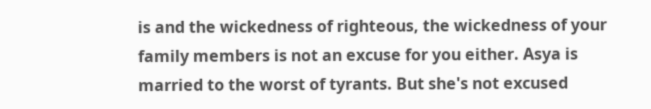is and the wickedness of righteous, the wickedness of your family members is not an excuse for you either. Asya is married to the worst of tyrants. But she's not excused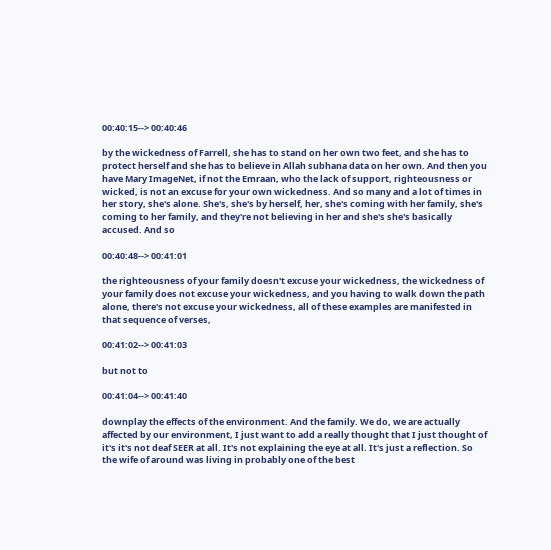00:40:15--> 00:40:46

by the wickedness of Farrell, she has to stand on her own two feet, and she has to protect herself and she has to believe in Allah subhana data on her own. And then you have Mary ImageNet, if not the Emraan, who the lack of support, righteousness or wicked, is not an excuse for your own wickedness. And so many and a lot of times in her story, she's alone. She's, she's by herself, her, she's coming with her family, she's coming to her family, and they're not believing in her and she's she's basically accused. And so

00:40:48--> 00:41:01

the righteousness of your family doesn't excuse your wickedness, the wickedness of your family does not excuse your wickedness, and you having to walk down the path alone, there's not excuse your wickedness, all of these examples are manifested in that sequence of verses,

00:41:02--> 00:41:03

but not to

00:41:04--> 00:41:40

downplay the effects of the environment. And the family. We do, we are actually affected by our environment, I just want to add a really thought that I just thought of it's it's not deaf SEER at all. It's not explaining the eye at all. It's just a reflection. So the wife of around was living in probably one of the best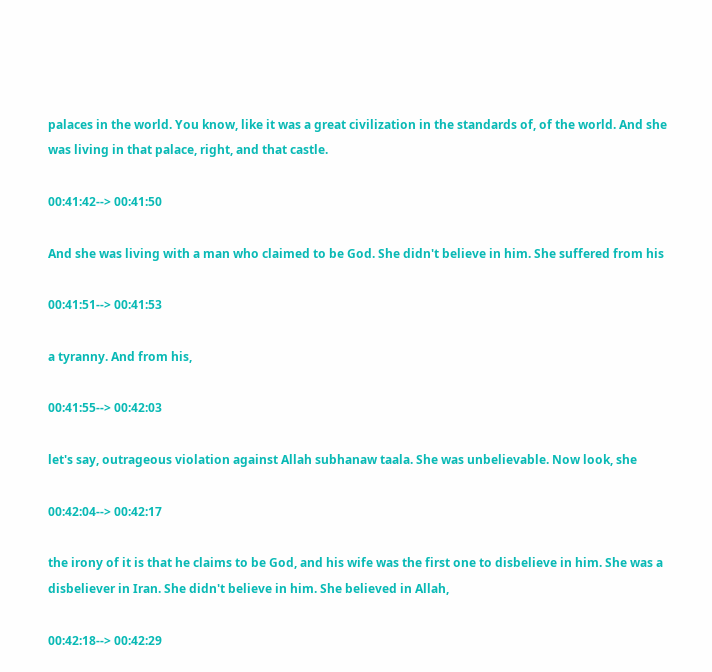palaces in the world. You know, like it was a great civilization in the standards of, of the world. And she was living in that palace, right, and that castle.

00:41:42--> 00:41:50

And she was living with a man who claimed to be God. She didn't believe in him. She suffered from his

00:41:51--> 00:41:53

a tyranny. And from his,

00:41:55--> 00:42:03

let's say, outrageous violation against Allah subhanaw taala. She was unbelievable. Now look, she

00:42:04--> 00:42:17

the irony of it is that he claims to be God, and his wife was the first one to disbelieve in him. She was a disbeliever in Iran. She didn't believe in him. She believed in Allah,

00:42:18--> 00:42:29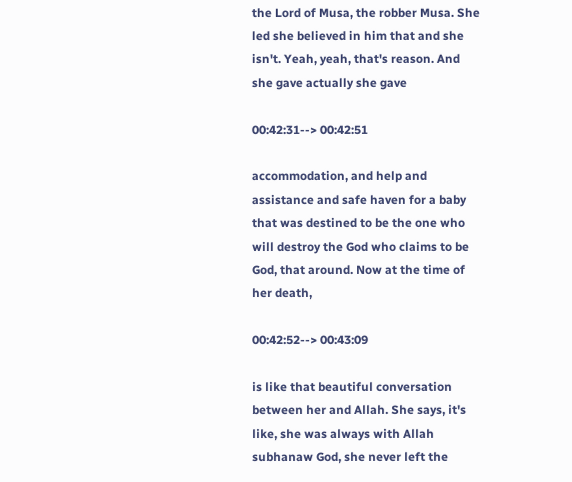the Lord of Musa, the robber Musa. She led she believed in him that and she isn't. Yeah, yeah, that's reason. And she gave actually she gave

00:42:31--> 00:42:51

accommodation, and help and assistance and safe haven for a baby that was destined to be the one who will destroy the God who claims to be God, that around. Now at the time of her death,

00:42:52--> 00:43:09

is like that beautiful conversation between her and Allah. She says, it's like, she was always with Allah subhanaw God, she never left the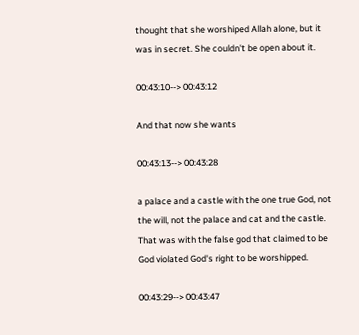thought that she worshiped Allah alone, but it was in secret. She couldn't be open about it.

00:43:10--> 00:43:12

And that now she wants

00:43:13--> 00:43:28

a palace and a castle with the one true God, not the will, not the palace and cat and the castle. That was with the false god that claimed to be God violated God's right to be worshipped.

00:43:29--> 00:43:47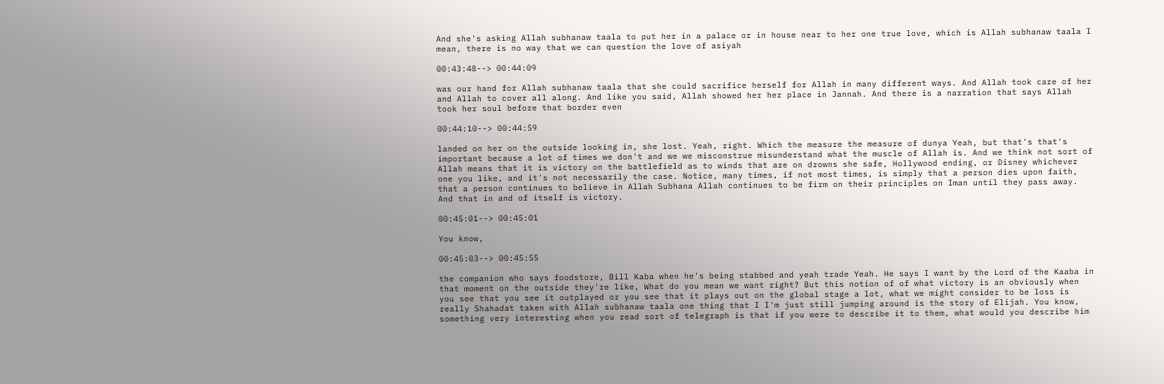And she's asking Allah subhanaw taala to put her in a palace or in house near to her one true love, which is Allah subhanaw taala I mean, there is no way that we can question the love of asiyah

00:43:48--> 00:44:09

was our hand for Allah subhanaw taala that she could sacrifice herself for Allah in many different ways. And Allah took care of her and Allah to cover all along. And like you said, Allah showed her her place in Jannah. And there is a narration that says Allah took her soul before that border even

00:44:10--> 00:44:59

landed on her on the outside looking in, she lost. Yeah, right. Which the measure the measure of dunya Yeah, but that's that's important because a lot of times we don't and we we misconstrue misunderstand what the muscle of Allah is. And we think not sort of Allah means that it is victory on the battlefield as to winds that are on drowns she safe, Hollywood ending, or Disney whichever one you like, and it's not necessarily the case. Notice, many times, if not most times, is simply that a person dies upon faith, that a person continues to believe in Allah Subhana Allah continues to be firm on their principles on Iman until they pass away. And that in and of itself is victory.

00:45:01--> 00:45:01

You know,

00:45:03--> 00:45:55

the companion who says foodstore, Bill Kaba when he's being stabbed and yeah trade Yeah. He says I want by the Lord of the Kaaba in that moment on the outside they're like, What do you mean we want right? But this notion of of what victory is an obviously when you see that you see it outplayed or you see that it plays out on the global stage a lot, what we might consider to be loss is really Shahadat taken with Allah subhanaw taala one thing that I I'm just still jumping around is the story of Elijah. You know, something very interesting when you read sort of telegraph is that if you were to describe it to them, what would you describe him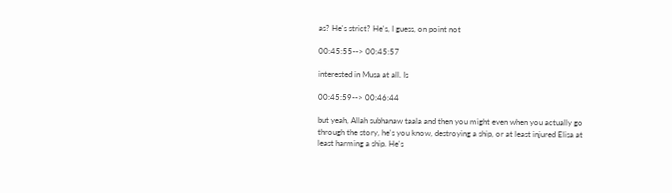as? He's strict? He's, I guess, on point not

00:45:55--> 00:45:57

interested in Musa at all. Is

00:45:59--> 00:46:44

but yeah, Allah subhanaw taala and then you might even when you actually go through the story, he's you know, destroying a ship, or at least injured Elisa at least harming a ship. He's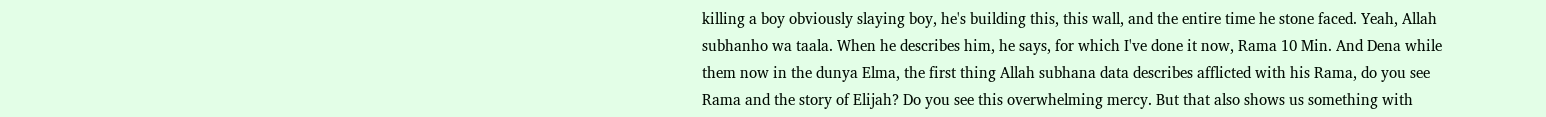killing a boy obviously slaying boy, he's building this, this wall, and the entire time he stone faced. Yeah, Allah subhanho wa taala. When he describes him, he says, for which I've done it now, Rama 10 Min. And Dena while them now in the dunya Elma, the first thing Allah subhana data describes afflicted with his Rama, do you see Rama and the story of Elijah? Do you see this overwhelming mercy. But that also shows us something with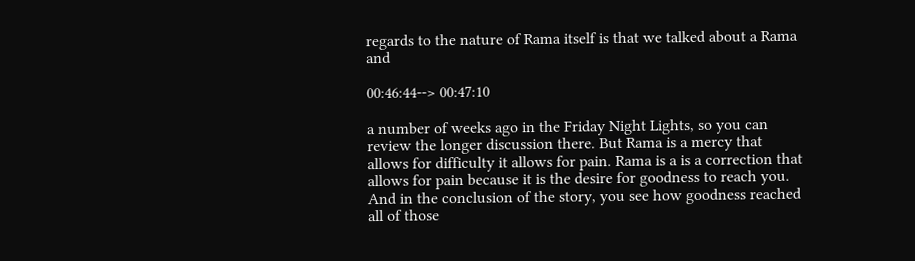regards to the nature of Rama itself is that we talked about a Rama and

00:46:44--> 00:47:10

a number of weeks ago in the Friday Night Lights, so you can review the longer discussion there. But Rama is a mercy that allows for difficulty it allows for pain. Rama is a is a correction that allows for pain because it is the desire for goodness to reach you. And in the conclusion of the story, you see how goodness reached all of those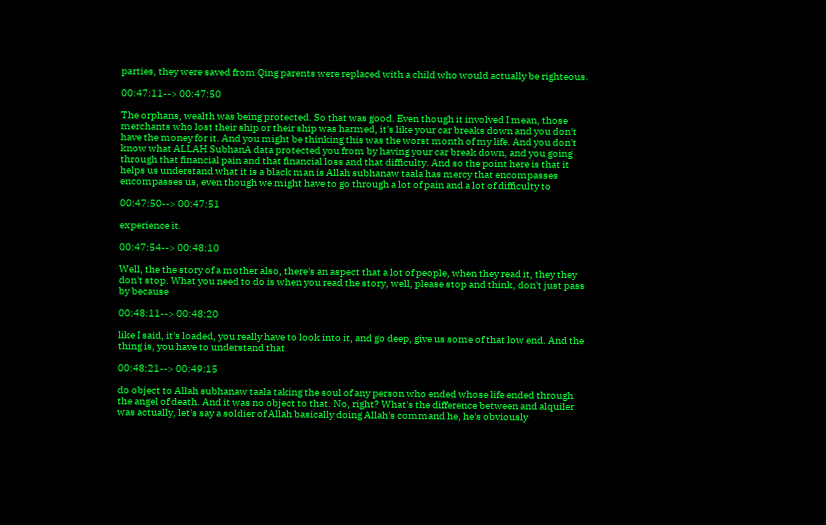parties, they were saved from Qing parents were replaced with a child who would actually be righteous.

00:47:11--> 00:47:50

The orphans, wealth was being protected. So that was good. Even though it involved I mean, those merchants who lost their ship or their ship was harmed, it's like your car breaks down and you don't have the money for it. And you might be thinking this was the worst month of my life. And you don't know what ALLAH SubhanA data protected you from by having your car break down, and you going through that financial pain and that financial loss and that difficulty. And so the point here is that it helps us understand what it is a black man is Allah subhanaw taala has mercy that encompasses encompasses us, even though we might have to go through a lot of pain and a lot of difficulty to

00:47:50--> 00:47:51

experience it.

00:47:54--> 00:48:10

Well, the the story of a mother also, there's an aspect that a lot of people, when they read it, they they don't stop. What you need to do is when you read the story, well, please stop and think, don't just pass by because

00:48:11--> 00:48:20

like I said, it's loaded, you really have to look into it, and go deep, give us some of that low end. And the thing is, you have to understand that

00:48:21--> 00:49:15

do object to Allah subhanaw taala taking the soul of any person who ended whose life ended through the angel of death. And it was no object to that. No, right? What's the difference between and alquiler was actually, let's say a soldier of Allah basically doing Allah's command he, he's obviously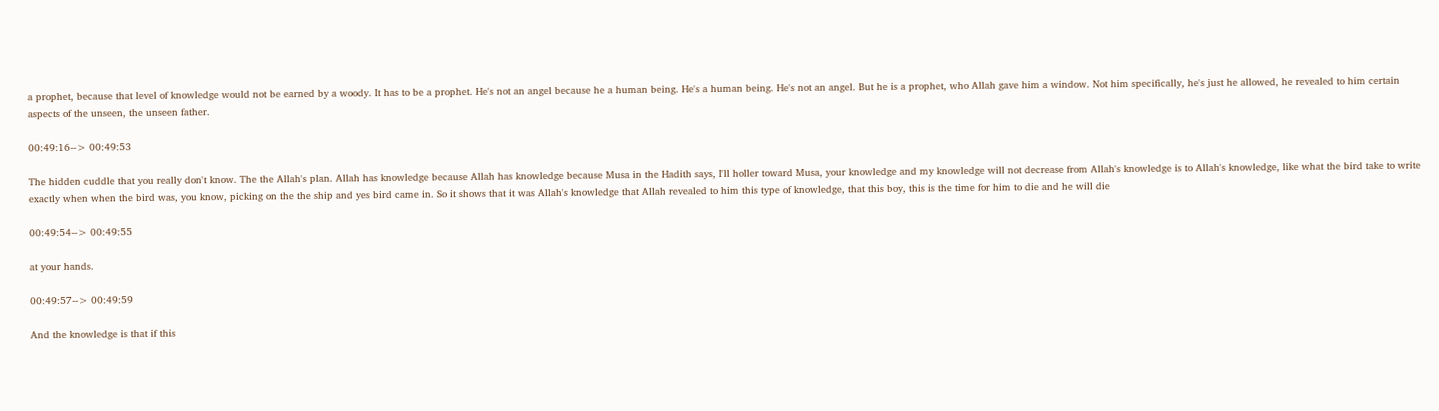a prophet, because that level of knowledge would not be earned by a woody. It has to be a prophet. He's not an angel because he a human being. He's a human being. He's not an angel. But he is a prophet, who Allah gave him a window. Not him specifically, he's just he allowed, he revealed to him certain aspects of the unseen, the unseen father.

00:49:16--> 00:49:53

The hidden cuddle that you really don't know. The the Allah's plan. Allah has knowledge because Allah has knowledge because Musa in the Hadith says, I'll holler toward Musa, your knowledge and my knowledge will not decrease from Allah's knowledge is to Allah's knowledge, like what the bird take to write exactly when when the bird was, you know, picking on the the ship and yes bird came in. So it shows that it was Allah's knowledge that Allah revealed to him this type of knowledge, that this boy, this is the time for him to die and he will die

00:49:54--> 00:49:55

at your hands.

00:49:57--> 00:49:59

And the knowledge is that if this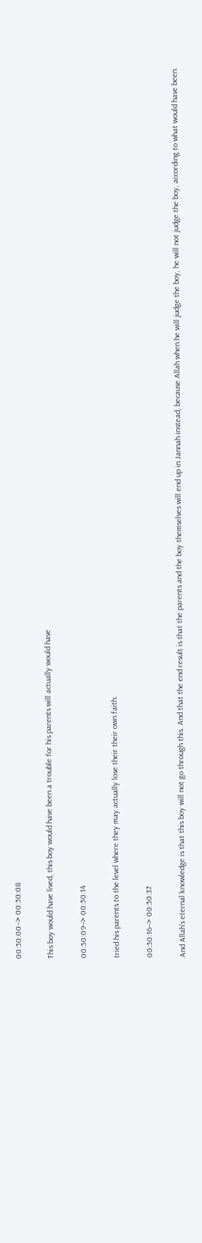00:50:00--> 00:50:08

This boy would have lived, this boy would have been a trouble for his parents will actually would have

00:50:09--> 00:50:14

tried his parents to the level where they may actually lose their their own faith.

00:50:16--> 00:50:37

And Allah's eternal knowledge is that this boy will not go through this. And that the end result is that the parents and the boy themselves will end up in Jannah instead, because Allah when he will judge the boy, he will not judge the boy, according to what would have been.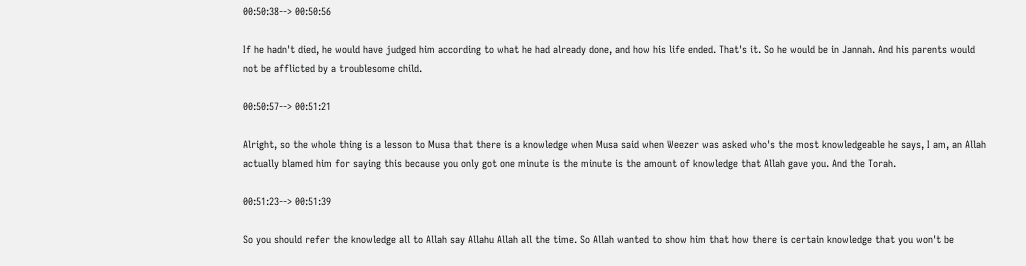00:50:38--> 00:50:56

If he hadn't died, he would have judged him according to what he had already done, and how his life ended. That's it. So he would be in Jannah. And his parents would not be afflicted by a troublesome child.

00:50:57--> 00:51:21

Alright, so the whole thing is a lesson to Musa that there is a knowledge when Musa said when Weezer was asked who's the most knowledgeable he says, I am, an Allah actually blamed him for saying this because you only got one minute is the minute is the amount of knowledge that Allah gave you. And the Torah.

00:51:23--> 00:51:39

So you should refer the knowledge all to Allah say Allahu Allah all the time. So Allah wanted to show him that how there is certain knowledge that you won't be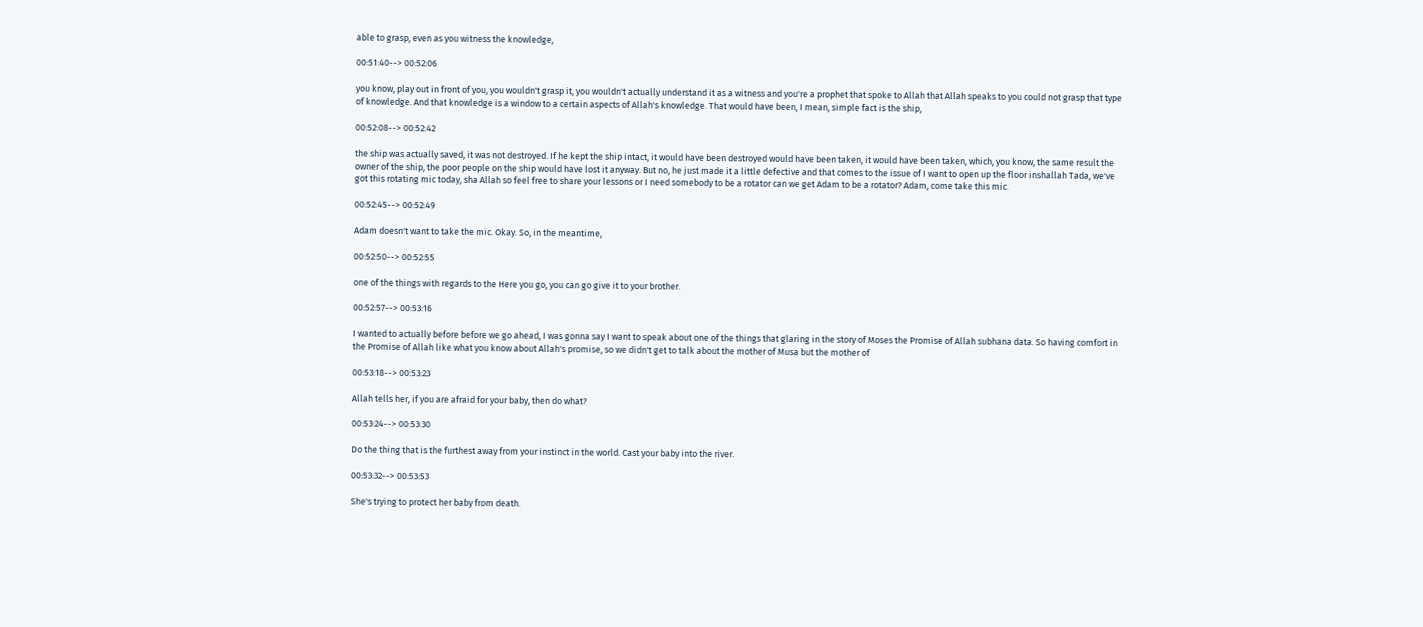able to grasp, even as you witness the knowledge,

00:51:40--> 00:52:06

you know, play out in front of you, you wouldn't grasp it, you wouldn't actually understand it as a witness and you're a prophet that spoke to Allah that Allah speaks to you could not grasp that type of knowledge. And that knowledge is a window to a certain aspects of Allah's knowledge. That would have been, I mean, simple fact is the ship,

00:52:08--> 00:52:42

the ship was actually saved, it was not destroyed. If he kept the ship intact, it would have been destroyed would have been taken, it would have been taken, which, you know, the same result the owner of the ship, the poor people on the ship would have lost it anyway. But no, he just made it a little defective and that comes to the issue of I want to open up the floor inshallah Tada, we've got this rotating mic today, sha Allah so feel free to share your lessons or I need somebody to be a rotator can we get Adam to be a rotator? Adam, come take this mic.

00:52:45--> 00:52:49

Adam doesn't want to take the mic. Okay. So, in the meantime,

00:52:50--> 00:52:55

one of the things with regards to the Here you go, you can go give it to your brother.

00:52:57--> 00:53:16

I wanted to actually before before we go ahead, I was gonna say I want to speak about one of the things that glaring in the story of Moses the Promise of Allah subhana data. So having comfort in the Promise of Allah like what you know about Allah's promise, so we didn't get to talk about the mother of Musa but the mother of

00:53:18--> 00:53:23

Allah tells her, if you are afraid for your baby, then do what?

00:53:24--> 00:53:30

Do the thing that is the furthest away from your instinct in the world. Cast your baby into the river.

00:53:32--> 00:53:53

She's trying to protect her baby from death.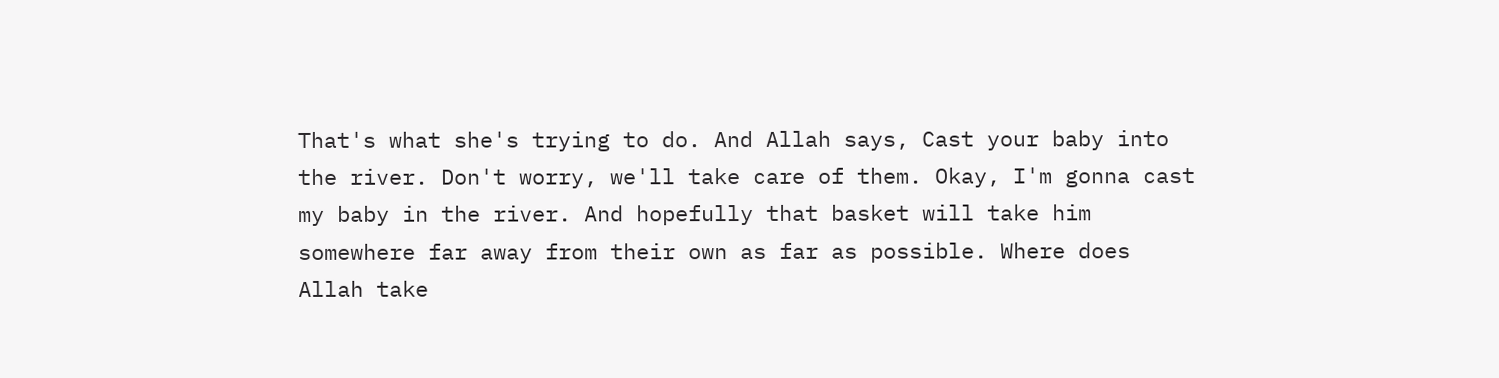That's what she's trying to do. And Allah says, Cast your baby into the river. Don't worry, we'll take care of them. Okay, I'm gonna cast my baby in the river. And hopefully that basket will take him somewhere far away from their own as far as possible. Where does Allah take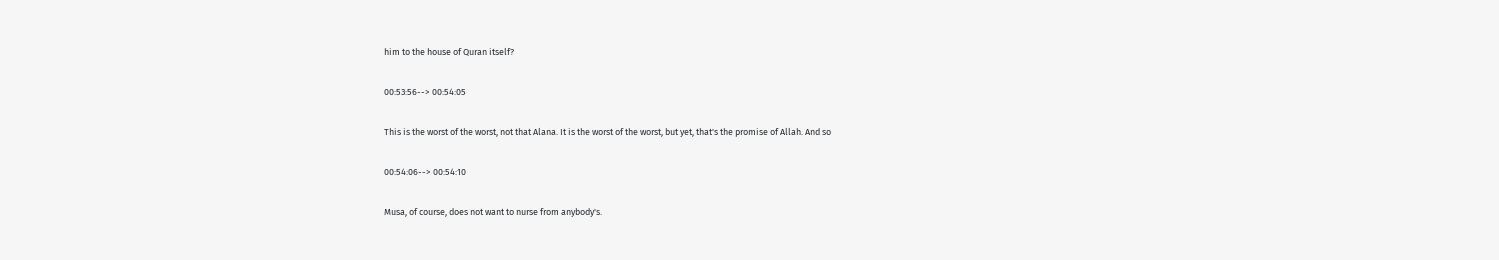him to the house of Quran itself?

00:53:56--> 00:54:05

This is the worst of the worst, not that Alana. It is the worst of the worst, but yet, that's the promise of Allah. And so

00:54:06--> 00:54:10

Musa, of course, does not want to nurse from anybody's.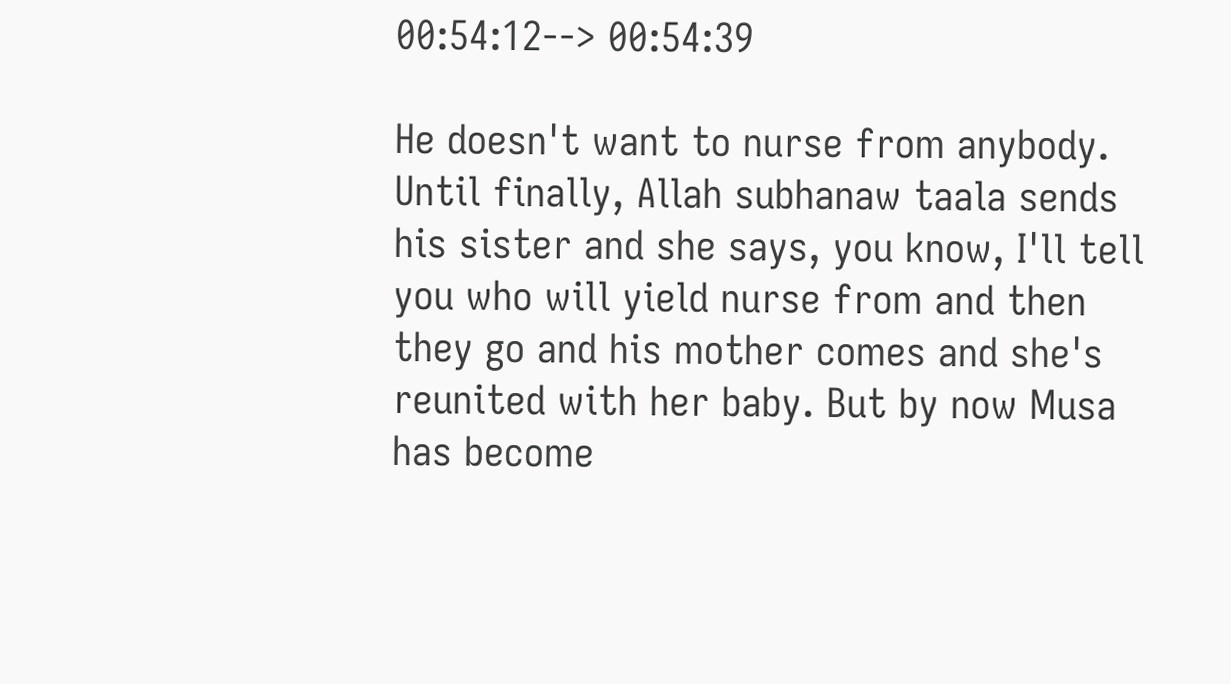00:54:12--> 00:54:39

He doesn't want to nurse from anybody. Until finally, Allah subhanaw taala sends his sister and she says, you know, I'll tell you who will yield nurse from and then they go and his mother comes and she's reunited with her baby. But by now Musa has become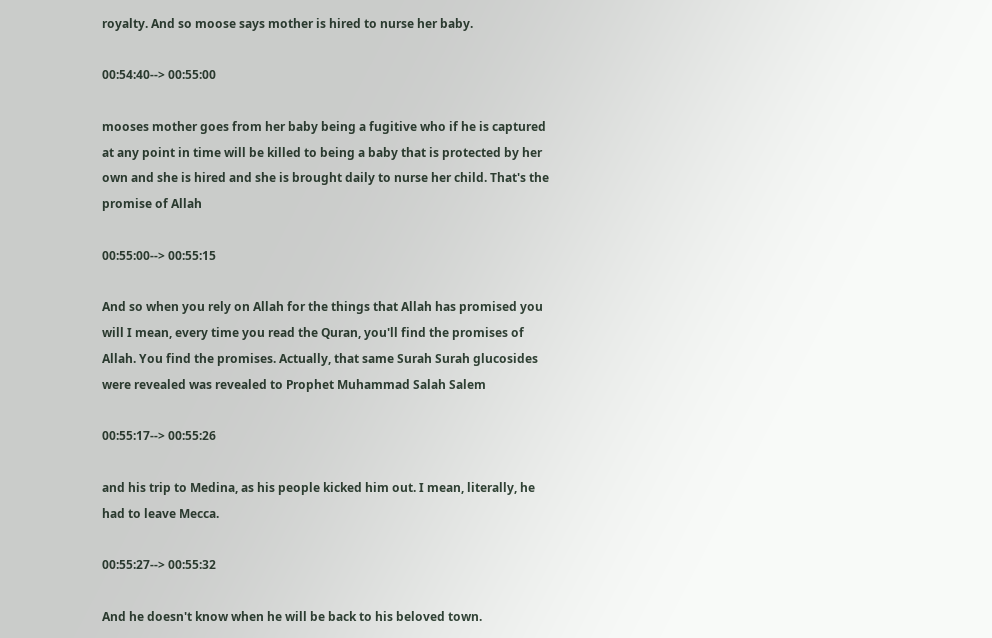royalty. And so moose says mother is hired to nurse her baby.

00:54:40--> 00:55:00

mooses mother goes from her baby being a fugitive who if he is captured at any point in time will be killed to being a baby that is protected by her own and she is hired and she is brought daily to nurse her child. That's the promise of Allah

00:55:00--> 00:55:15

And so when you rely on Allah for the things that Allah has promised you will I mean, every time you read the Quran, you'll find the promises of Allah. You find the promises. Actually, that same Surah Surah glucosides were revealed was revealed to Prophet Muhammad Salah Salem

00:55:17--> 00:55:26

and his trip to Medina, as his people kicked him out. I mean, literally, he had to leave Mecca.

00:55:27--> 00:55:32

And he doesn't know when he will be back to his beloved town.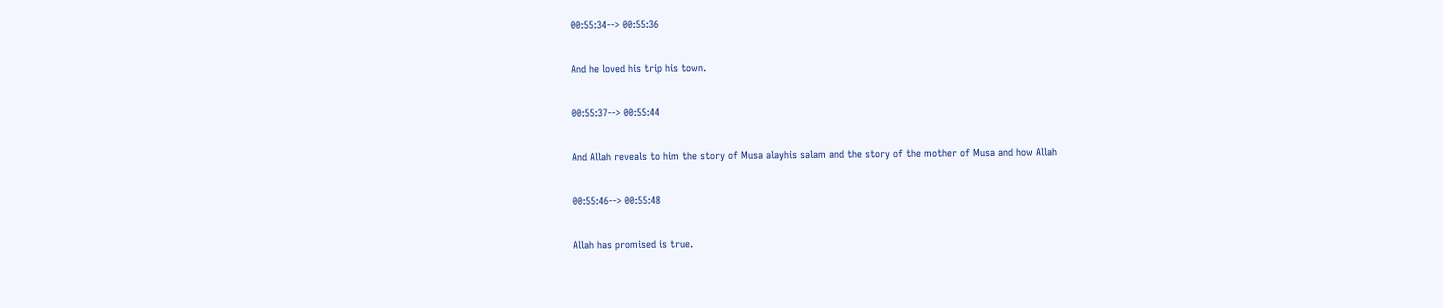00:55:34--> 00:55:36

And he loved his trip his town.

00:55:37--> 00:55:44

And Allah reveals to him the story of Musa alayhis salam and the story of the mother of Musa and how Allah

00:55:46--> 00:55:48

Allah has promised is true.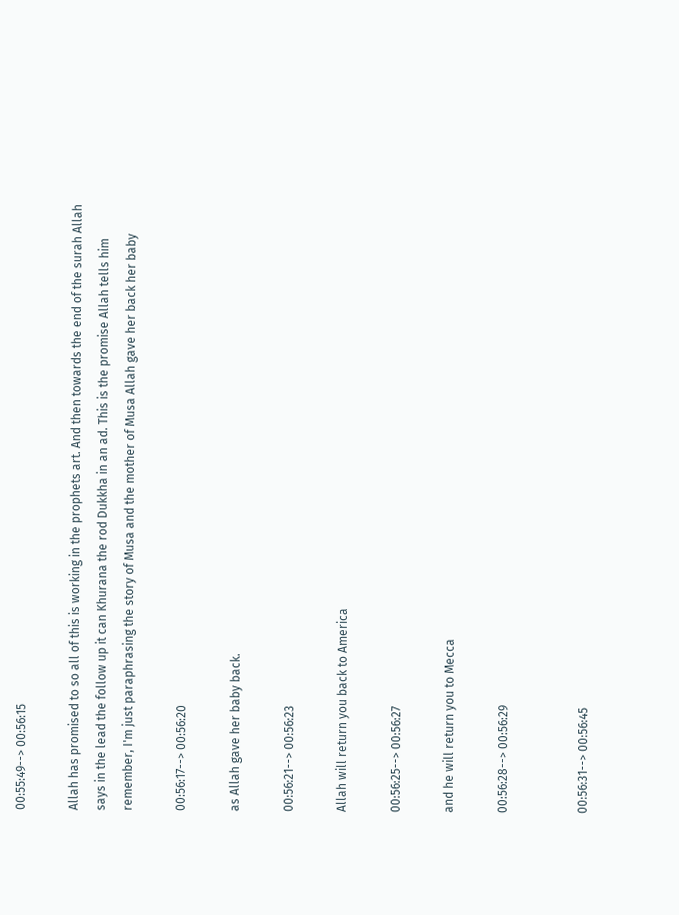00:55:49--> 00:56:15

Allah has promised to so all of this is working in the prophets art. And then towards the end of the surah Allah says in the lead the follow up it can Khurana the rod Dukkha in an ad. This is the promise Allah tells him remember, I'm just paraphrasing the story of Musa and the mother of Musa Allah gave her back her baby

00:56:17--> 00:56:20

as Allah gave her baby back.

00:56:21--> 00:56:23

Allah will return you back to America

00:56:25--> 00:56:27

and he will return you to Mecca

00:56:28--> 00:56:29


00:56:31--> 00:56:45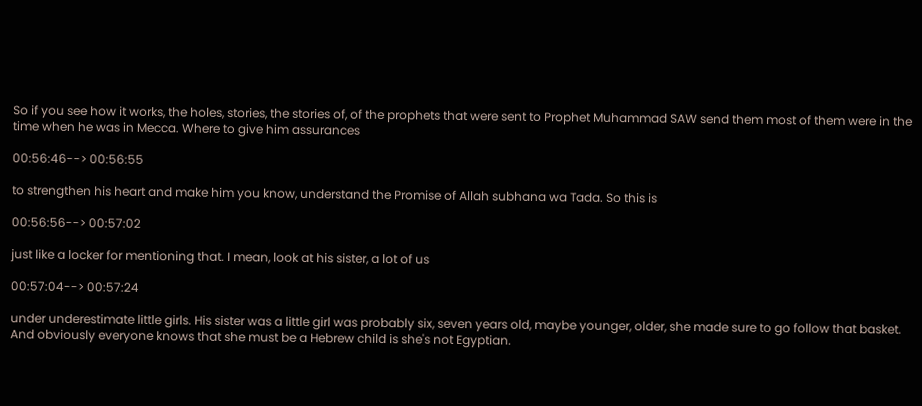So if you see how it works, the holes, stories, the stories of, of the prophets that were sent to Prophet Muhammad SAW send them most of them were in the time when he was in Mecca. Where to give him assurances

00:56:46--> 00:56:55

to strengthen his heart and make him you know, understand the Promise of Allah subhana wa Tada. So this is

00:56:56--> 00:57:02

just like a locker for mentioning that. I mean, look at his sister, a lot of us

00:57:04--> 00:57:24

under underestimate little girls. His sister was a little girl was probably six, seven years old, maybe younger, older, she made sure to go follow that basket. And obviously everyone knows that she must be a Hebrew child is she's not Egyptian.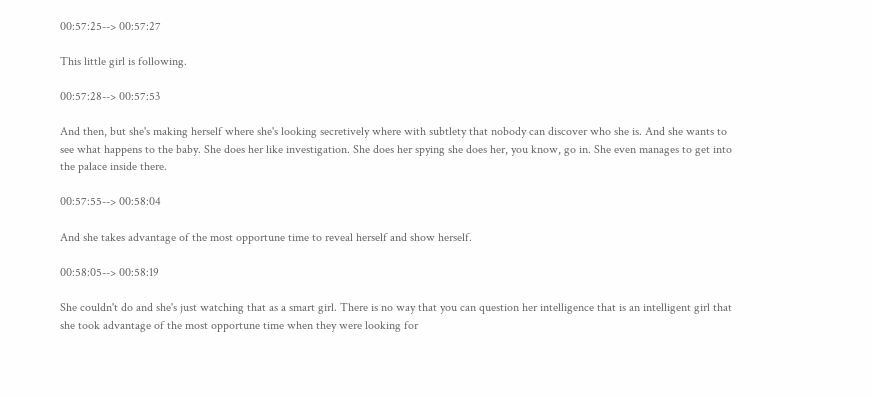00:57:25--> 00:57:27

This little girl is following.

00:57:28--> 00:57:53

And then, but she's making herself where she's looking secretively where with subtlety that nobody can discover who she is. And she wants to see what happens to the baby. She does her like investigation. She does her spying she does her, you know, go in. She even manages to get into the palace inside there.

00:57:55--> 00:58:04

And she takes advantage of the most opportune time to reveal herself and show herself.

00:58:05--> 00:58:19

She couldn't do and she's just watching that as a smart girl. There is no way that you can question her intelligence that is an intelligent girl that she took advantage of the most opportune time when they were looking for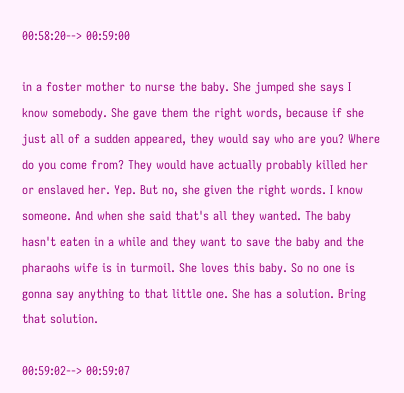00:58:20--> 00:59:00

in a foster mother to nurse the baby. She jumped she says I know somebody. She gave them the right words, because if she just all of a sudden appeared, they would say who are you? Where do you come from? They would have actually probably killed her or enslaved her. Yep. But no, she given the right words. I know someone. And when she said that's all they wanted. The baby hasn't eaten in a while and they want to save the baby and the pharaohs wife is in turmoil. She loves this baby. So no one is gonna say anything to that little one. She has a solution. Bring that solution.

00:59:02--> 00:59:07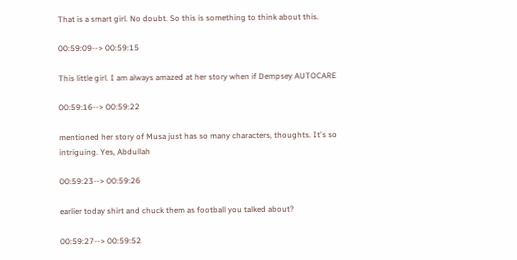That is a smart girl. No doubt. So this is something to think about this.

00:59:09--> 00:59:15

This little girl. I am always amazed at her story when if Dempsey AUTOCARE

00:59:16--> 00:59:22

mentioned her story of Musa just has so many characters, thoughts. It's so intriguing. Yes, Abdullah

00:59:23--> 00:59:26

earlier today shirt and chuck them as football you talked about?

00:59:27--> 00:59:52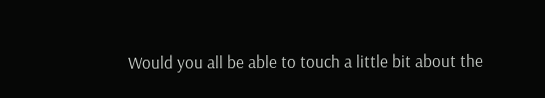Would you all be able to touch a little bit about the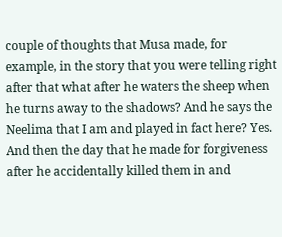couple of thoughts that Musa made, for example, in the story that you were telling right after that what after he waters the sheep when he turns away to the shadows? And he says the Neelima that I am and played in fact here? Yes. And then the day that he made for forgiveness after he accidentally killed them in and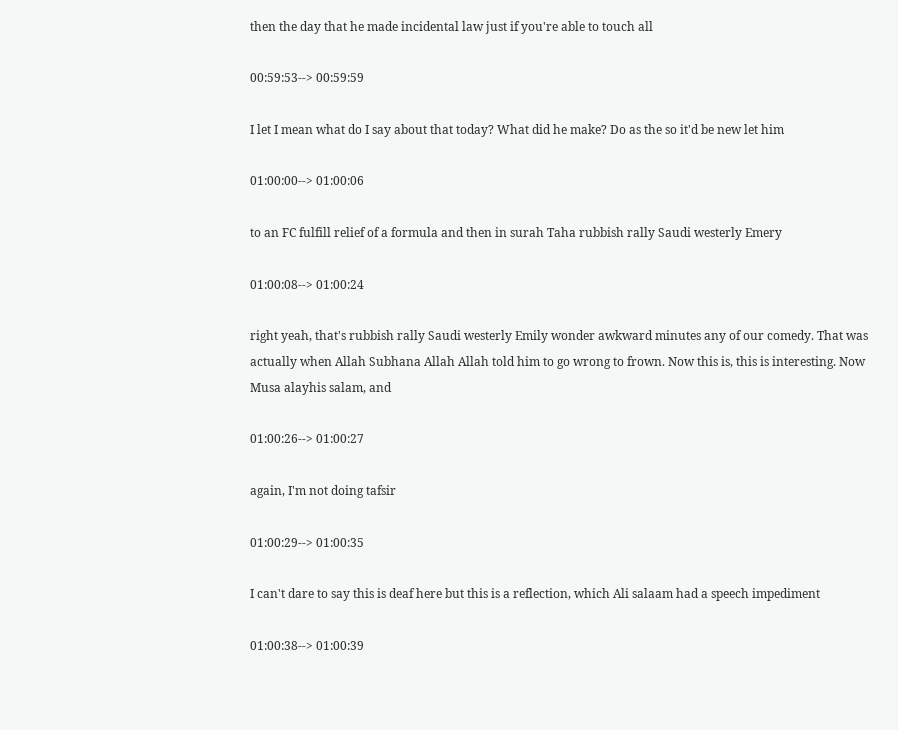then the day that he made incidental law just if you're able to touch all

00:59:53--> 00:59:59

I let I mean what do I say about that today? What did he make? Do as the so it'd be new let him

01:00:00--> 01:00:06

to an FC fulfill relief of a formula and then in surah Taha rubbish rally Saudi westerly Emery

01:00:08--> 01:00:24

right yeah, that's rubbish rally Saudi westerly Emily wonder awkward minutes any of our comedy. That was actually when Allah Subhana Allah Allah told him to go wrong to frown. Now this is, this is interesting. Now Musa alayhis salam, and

01:00:26--> 01:00:27

again, I'm not doing tafsir

01:00:29--> 01:00:35

I can't dare to say this is deaf here but this is a reflection, which Ali salaam had a speech impediment

01:00:38--> 01:00:39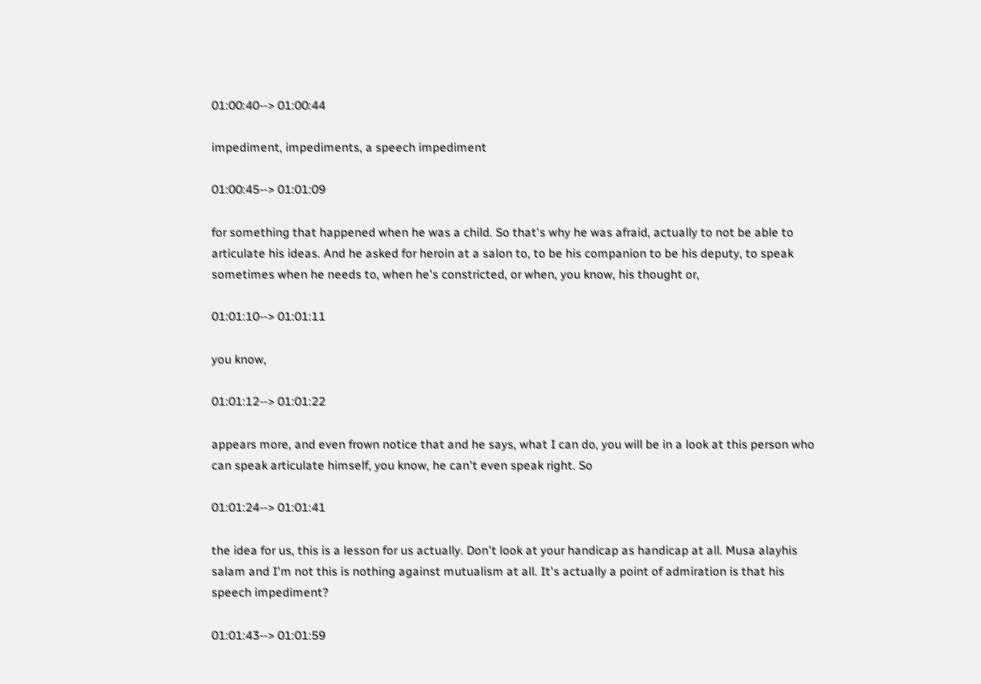01:00:40--> 01:00:44

impediment, impediments, a speech impediment

01:00:45--> 01:01:09

for something that happened when he was a child. So that's why he was afraid, actually to not be able to articulate his ideas. And he asked for heroin at a salon to, to be his companion to be his deputy, to speak sometimes when he needs to, when he's constricted, or when, you know, his thought or,

01:01:10--> 01:01:11

you know,

01:01:12--> 01:01:22

appears more, and even frown notice that and he says, what I can do, you will be in a look at this person who can speak articulate himself, you know, he can't even speak right. So

01:01:24--> 01:01:41

the idea for us, this is a lesson for us actually. Don't look at your handicap as handicap at all. Musa alayhis salam and I'm not this is nothing against mutualism at all. It's actually a point of admiration is that his speech impediment?

01:01:43--> 01:01:59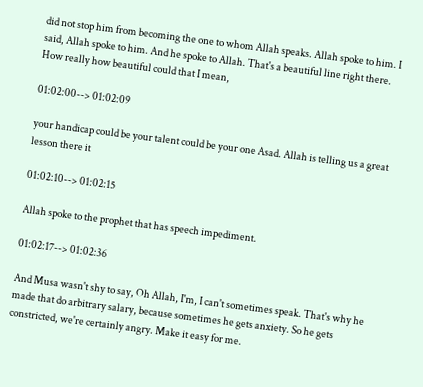did not stop him from becoming the one to whom Allah speaks. Allah spoke to him. I said, Allah spoke to him. And he spoke to Allah. That's a beautiful line right there. How really how beautiful could that I mean,

01:02:00--> 01:02:09

your handicap could be your talent could be your one Asad. Allah is telling us a great lesson there it

01:02:10--> 01:02:15

Allah spoke to the prophet that has speech impediment.

01:02:17--> 01:02:36

And Musa wasn't shy to say, Oh Allah, I'm, I can't sometimes speak. That's why he made that do arbitrary salary, because sometimes he gets anxiety. So he gets constricted, we're certainly angry. Make it easy for me.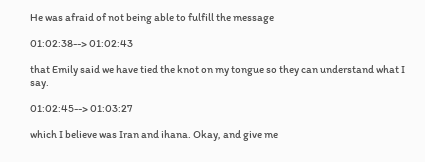He was afraid of not being able to fulfill the message

01:02:38--> 01:02:43

that Emily said we have tied the knot on my tongue so they can understand what I say.

01:02:45--> 01:03:27

which I believe was Iran and ihana. Okay, and give me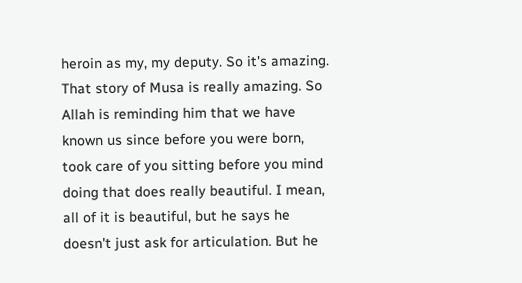heroin as my, my deputy. So it's amazing. That story of Musa is really amazing. So Allah is reminding him that we have known us since before you were born, took care of you sitting before you mind doing that does really beautiful. I mean, all of it is beautiful, but he says he doesn't just ask for articulation. But he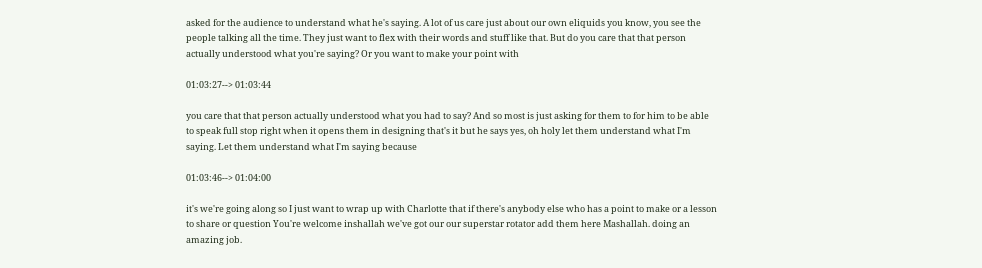asked for the audience to understand what he's saying. A lot of us care just about our own eliquids you know, you see the people talking all the time. They just want to flex with their words and stuff like that. But do you care that that person actually understood what you're saying? Or you want to make your point with

01:03:27--> 01:03:44

you care that that person actually understood what you had to say? And so most is just asking for them to for him to be able to speak full stop right when it opens them in designing that's it but he says yes, oh holy let them understand what I'm saying. Let them understand what I'm saying because

01:03:46--> 01:04:00

it's we're going along so I just want to wrap up with Charlotte that if there's anybody else who has a point to make or a lesson to share or question You're welcome inshallah we've got our our superstar rotator add them here Mashallah. doing an amazing job.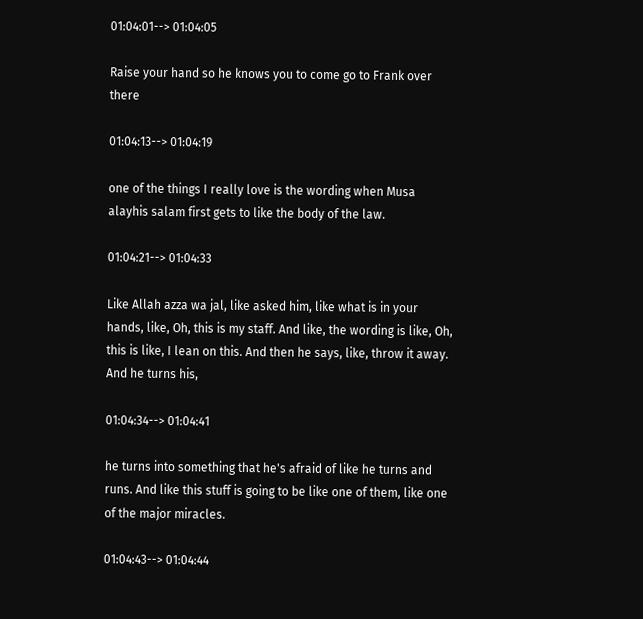01:04:01--> 01:04:05

Raise your hand so he knows you to come go to Frank over there

01:04:13--> 01:04:19

one of the things I really love is the wording when Musa alayhis salam first gets to like the body of the law.

01:04:21--> 01:04:33

Like Allah azza wa jal, like asked him, like what is in your hands, like, Oh, this is my staff. And like, the wording is like, Oh, this is like, I lean on this. And then he says, like, throw it away. And he turns his,

01:04:34--> 01:04:41

he turns into something that he's afraid of like he turns and runs. And like this stuff is going to be like one of them, like one of the major miracles.

01:04:43--> 01:04:44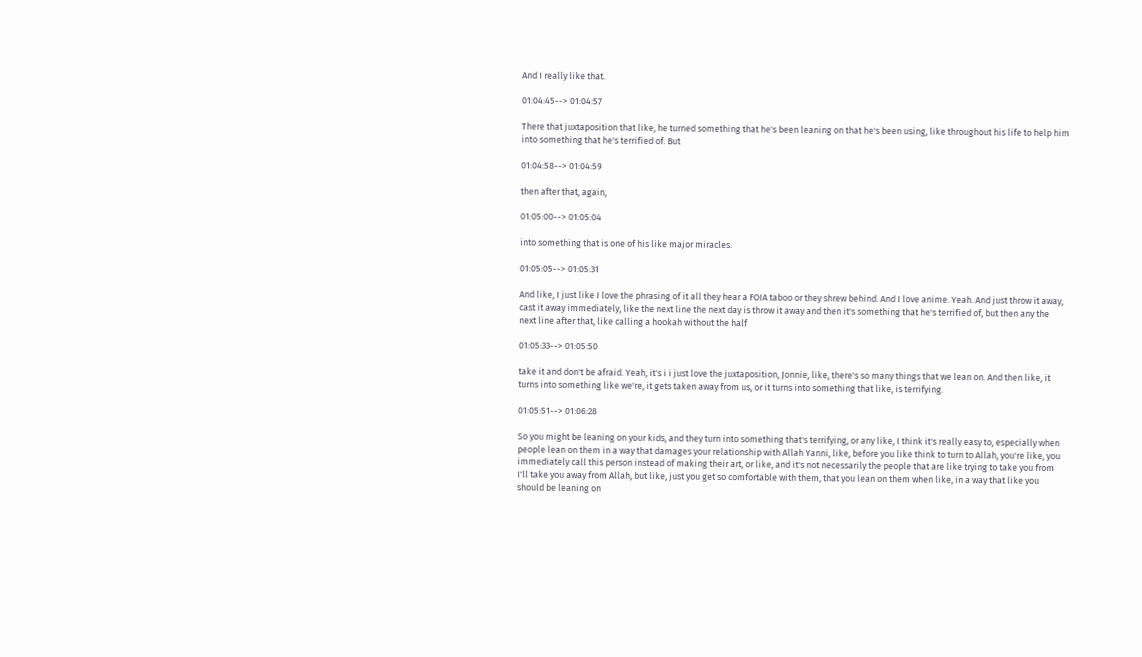And I really like that.

01:04:45--> 01:04:57

There that juxtaposition that like, he turned something that he's been leaning on that he's been using, like throughout his life to help him into something that he's terrified of. But

01:04:58--> 01:04:59

then after that, again,

01:05:00--> 01:05:04

into something that is one of his like major miracles.

01:05:05--> 01:05:31

And like, I just like I love the phrasing of it all they hear a FOIA taboo or they shrew behind. And I love anime. Yeah. And just throw it away, cast it away immediately, like the next line the next day is throw it away and then it's something that he's terrified of, but then any the next line after that, like calling a hookah without the half

01:05:33--> 01:05:50

take it and don't be afraid. Yeah, it's i i just love the juxtaposition, Jonnie, like, there's so many things that we lean on. And then like, it turns into something like we're, it gets taken away from us, or it turns into something that like, is terrifying.

01:05:51--> 01:06:28

So you might be leaning on your kids, and they turn into something that's terrifying, or any like, I think it's really easy to, especially when people lean on them in a way that damages your relationship with Allah Yanni, like, before you like think to turn to Allah, you're like, you immediately call this person instead of making their art, or like, and it's not necessarily the people that are like trying to take you from I'll take you away from Allah, but like, just you get so comfortable with them, that you lean on them when like, in a way that like you should be leaning on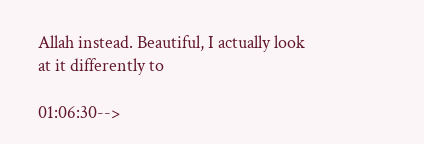Allah instead. Beautiful, I actually look at it differently to

01:06:30-->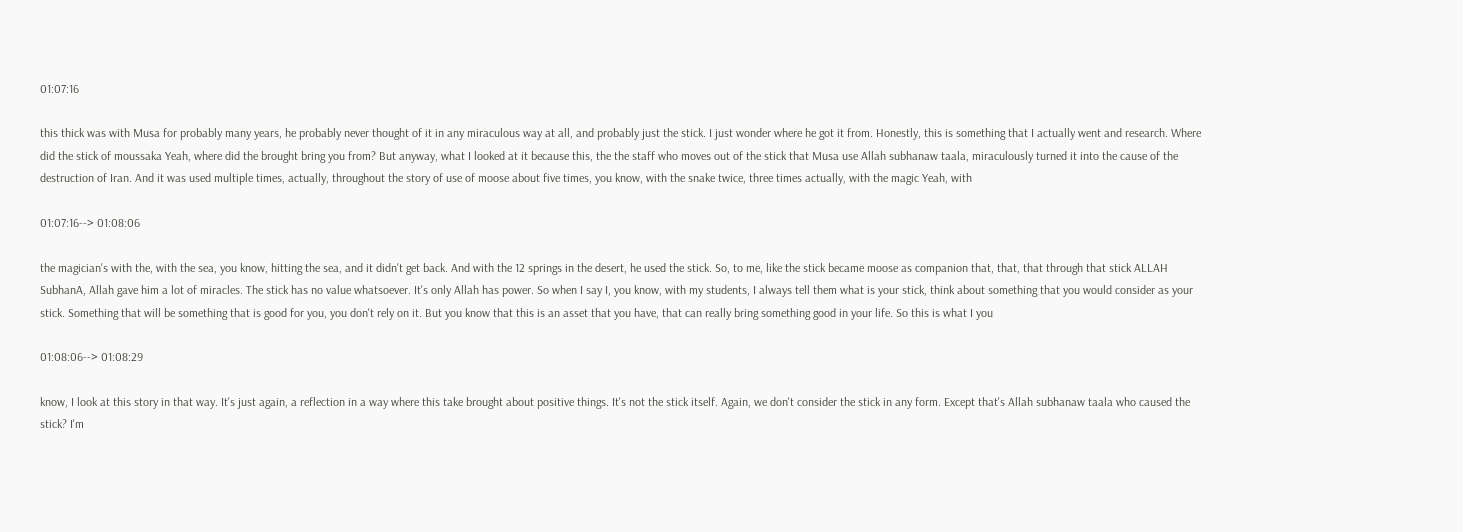01:07:16

this thick was with Musa for probably many years, he probably never thought of it in any miraculous way at all, and probably just the stick. I just wonder where he got it from. Honestly, this is something that I actually went and research. Where did the stick of moussaka Yeah, where did the brought bring you from? But anyway, what I looked at it because this, the the staff who moves out of the stick that Musa use Allah subhanaw taala, miraculously turned it into the cause of the destruction of Iran. And it was used multiple times, actually, throughout the story of use of moose about five times, you know, with the snake twice, three times actually, with the magic Yeah, with

01:07:16--> 01:08:06

the magician's with the, with the sea, you know, hitting the sea, and it didn't get back. And with the 12 springs in the desert, he used the stick. So, to me, like the stick became moose as companion that, that, that through that stick ALLAH SubhanA, Allah gave him a lot of miracles. The stick has no value whatsoever. It's only Allah has power. So when I say I, you know, with my students, I always tell them what is your stick, think about something that you would consider as your stick. Something that will be something that is good for you, you don't rely on it. But you know that this is an asset that you have, that can really bring something good in your life. So this is what I you

01:08:06--> 01:08:29

know, I look at this story in that way. It's just again, a reflection in a way where this take brought about positive things. It's not the stick itself. Again, we don't consider the stick in any form. Except that's Allah subhanaw taala who caused the stick? I'm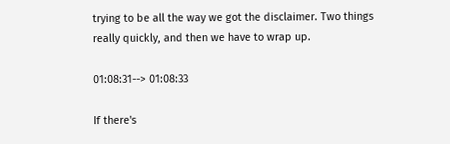trying to be all the way we got the disclaimer. Two things really quickly, and then we have to wrap up.

01:08:31--> 01:08:33

If there's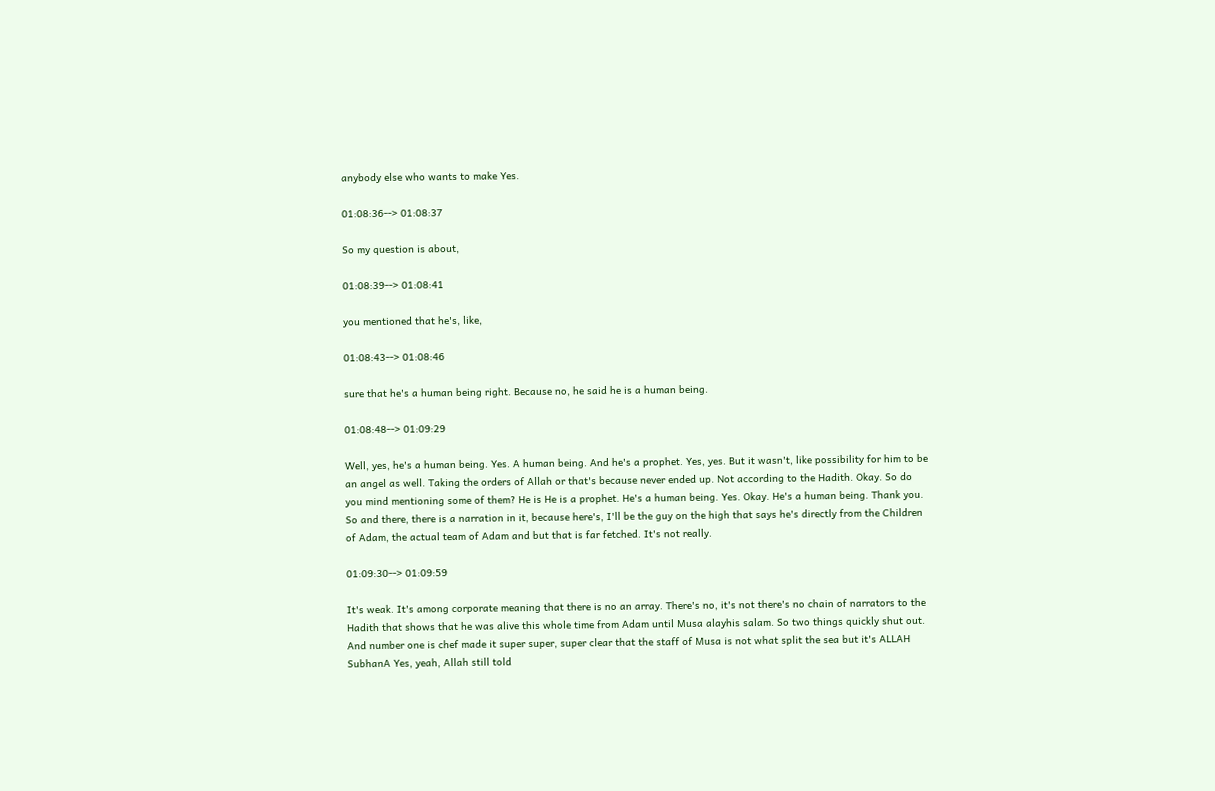anybody else who wants to make Yes.

01:08:36--> 01:08:37

So my question is about,

01:08:39--> 01:08:41

you mentioned that he's, like,

01:08:43--> 01:08:46

sure that he's a human being right. Because no, he said he is a human being.

01:08:48--> 01:09:29

Well, yes, he's a human being. Yes. A human being. And he's a prophet. Yes, yes. But it wasn't, like possibility for him to be an angel as well. Taking the orders of Allah or that's because never ended up. Not according to the Hadith. Okay. So do you mind mentioning some of them? He is He is a prophet. He's a human being. Yes. Okay. He's a human being. Thank you. So and there, there is a narration in it, because here's, I'll be the guy on the high that says he's directly from the Children of Adam, the actual team of Adam and but that is far fetched. It's not really.

01:09:30--> 01:09:59

It's weak. It's among corporate meaning that there is no an array. There's no, it's not there's no chain of narrators to the Hadith that shows that he was alive this whole time from Adam until Musa alayhis salam. So two things quickly shut out. And number one is chef made it super super, super clear that the staff of Musa is not what split the sea but it's ALLAH SubhanA Yes, yeah, Allah still told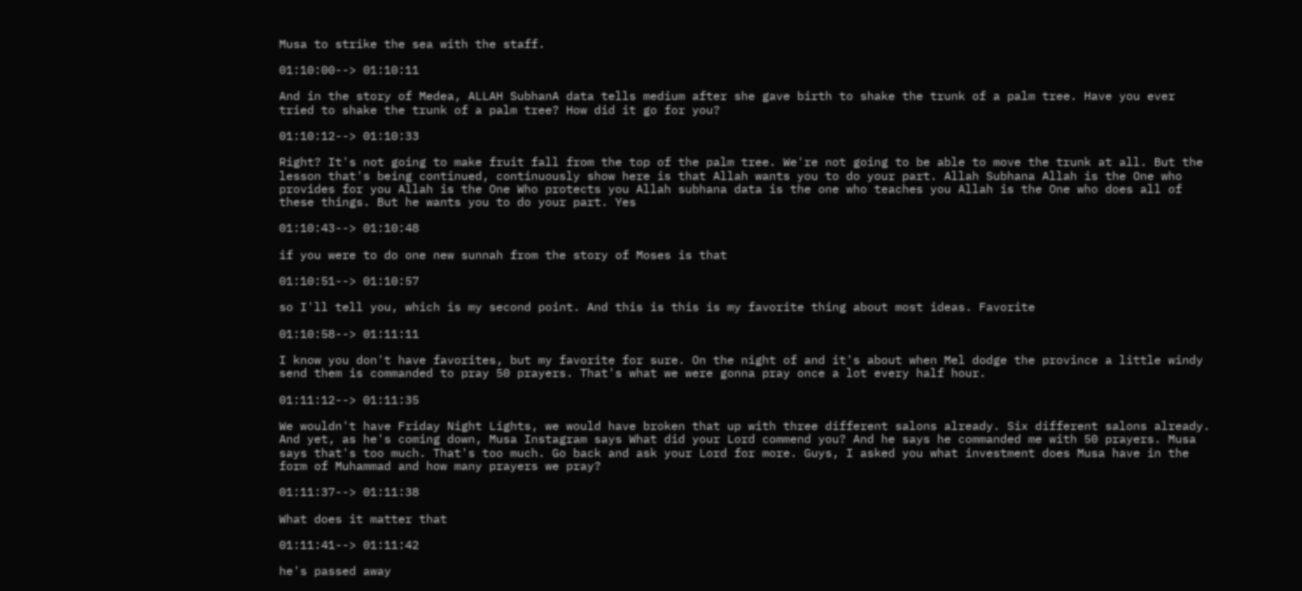Musa to strike the sea with the staff.

01:10:00--> 01:10:11

And in the story of Medea, ALLAH SubhanA data tells medium after she gave birth to shake the trunk of a palm tree. Have you ever tried to shake the trunk of a palm tree? How did it go for you?

01:10:12--> 01:10:33

Right? It's not going to make fruit fall from the top of the palm tree. We're not going to be able to move the trunk at all. But the lesson that's being continued, continuously show here is that Allah wants you to do your part. Allah Subhana Allah is the One who provides for you Allah is the One Who protects you Allah subhana data is the one who teaches you Allah is the One who does all of these things. But he wants you to do your part. Yes

01:10:43--> 01:10:48

if you were to do one new sunnah from the story of Moses is that

01:10:51--> 01:10:57

so I'll tell you, which is my second point. And this is this is my favorite thing about most ideas. Favorite

01:10:58--> 01:11:11

I know you don't have favorites, but my favorite for sure. On the night of and it's about when Mel dodge the province a little windy send them is commanded to pray 50 prayers. That's what we were gonna pray once a lot every half hour.

01:11:12--> 01:11:35

We wouldn't have Friday Night Lights, we would have broken that up with three different salons already. Six different salons already. And yet, as he's coming down, Musa Instagram says What did your Lord commend you? And he says he commanded me with 50 prayers. Musa says that's too much. That's too much. Go back and ask your Lord for more. Guys, I asked you what investment does Musa have in the form of Muhammad and how many prayers we pray?

01:11:37--> 01:11:38

What does it matter that

01:11:41--> 01:11:42

he's passed away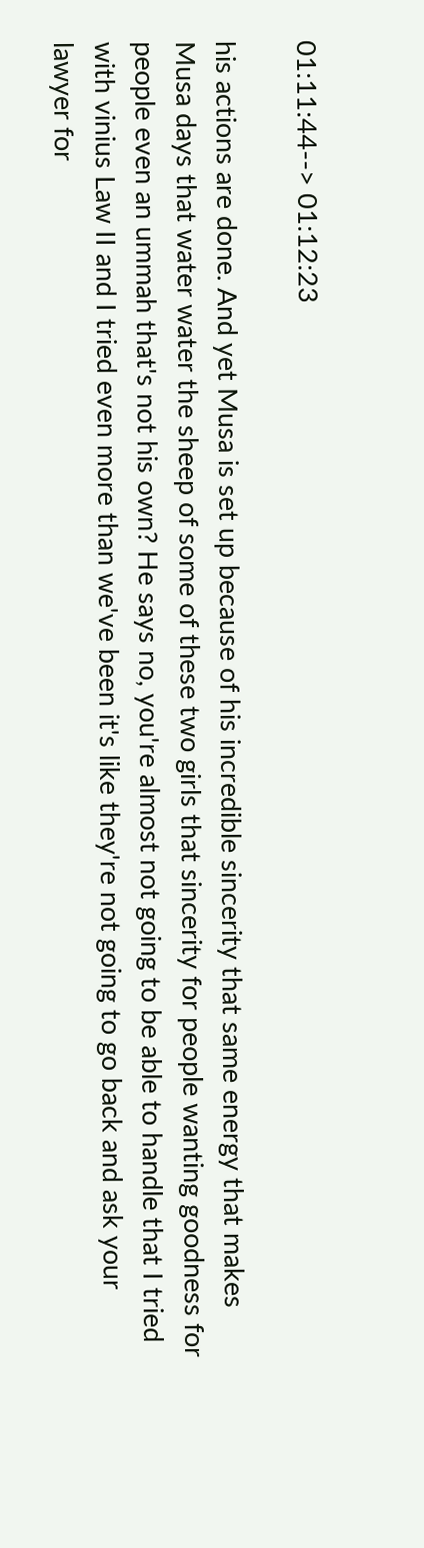01:11:44--> 01:12:23

his actions are done. And yet Musa is set up because of his incredible sincerity that same energy that makes Musa days that water water the sheep of some of these two girls that sincerity for people wanting goodness for people even an ummah that's not his own? He says no, you're almost not going to be able to handle that I tried with vinius Law II and I tried even more than we've been it's like they're not going to go back and ask your lawyer for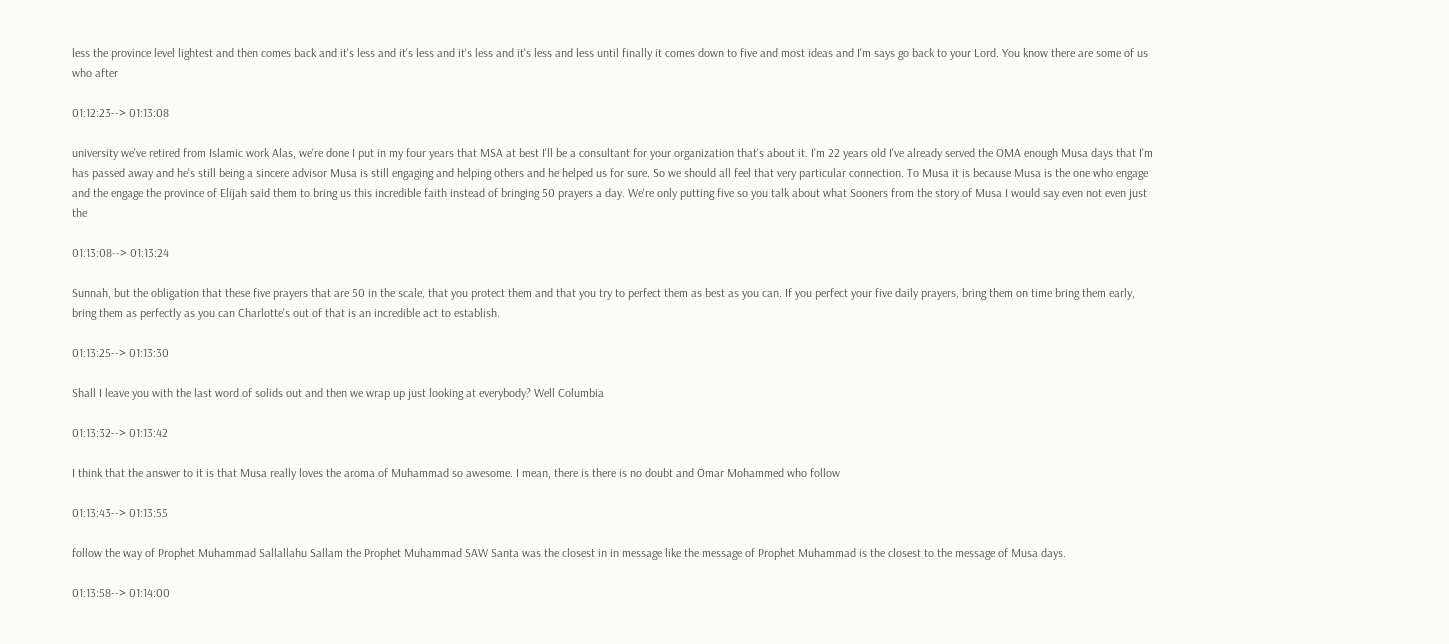less the province level lightest and then comes back and it's less and it's less and it's less and it's less and less until finally it comes down to five and most ideas and I'm says go back to your Lord. You know there are some of us who after

01:12:23--> 01:13:08

university we've retired from Islamic work Alas, we're done I put in my four years that MSA at best I'll be a consultant for your organization that's about it. I'm 22 years old I've already served the OMA enough Musa days that I'm has passed away and he's still being a sincere advisor Musa is still engaging and helping others and he helped us for sure. So we should all feel that very particular connection. To Musa it is because Musa is the one who engage and the engage the province of Elijah said them to bring us this incredible faith instead of bringing 50 prayers a day. We're only putting five so you talk about what Sooners from the story of Musa I would say even not even just the

01:13:08--> 01:13:24

Sunnah, but the obligation that these five prayers that are 50 in the scale, that you protect them and that you try to perfect them as best as you can. If you perfect your five daily prayers, bring them on time bring them early, bring them as perfectly as you can Charlotte's out of that is an incredible act to establish.

01:13:25--> 01:13:30

Shall I leave you with the last word of solids out and then we wrap up just looking at everybody? Well Columbia

01:13:32--> 01:13:42

I think that the answer to it is that Musa really loves the aroma of Muhammad so awesome. I mean, there is there is no doubt and Omar Mohammed who follow

01:13:43--> 01:13:55

follow the way of Prophet Muhammad Sallallahu Sallam the Prophet Muhammad SAW Santa was the closest in in message like the message of Prophet Muhammad is the closest to the message of Musa days.

01:13:58--> 01:14:00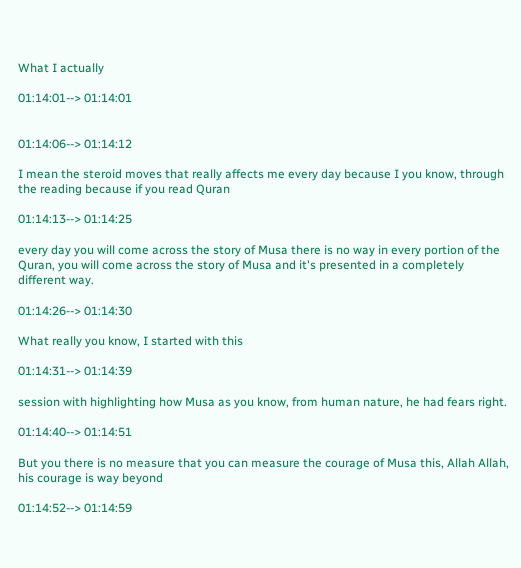What I actually

01:14:01--> 01:14:01


01:14:06--> 01:14:12

I mean the steroid moves that really affects me every day because I you know, through the reading because if you read Quran

01:14:13--> 01:14:25

every day you will come across the story of Musa there is no way in every portion of the Quran, you will come across the story of Musa and it's presented in a completely different way.

01:14:26--> 01:14:30

What really you know, I started with this

01:14:31--> 01:14:39

session with highlighting how Musa as you know, from human nature, he had fears right.

01:14:40--> 01:14:51

But you there is no measure that you can measure the courage of Musa this, Allah Allah, his courage is way beyond

01:14:52--> 01:14:59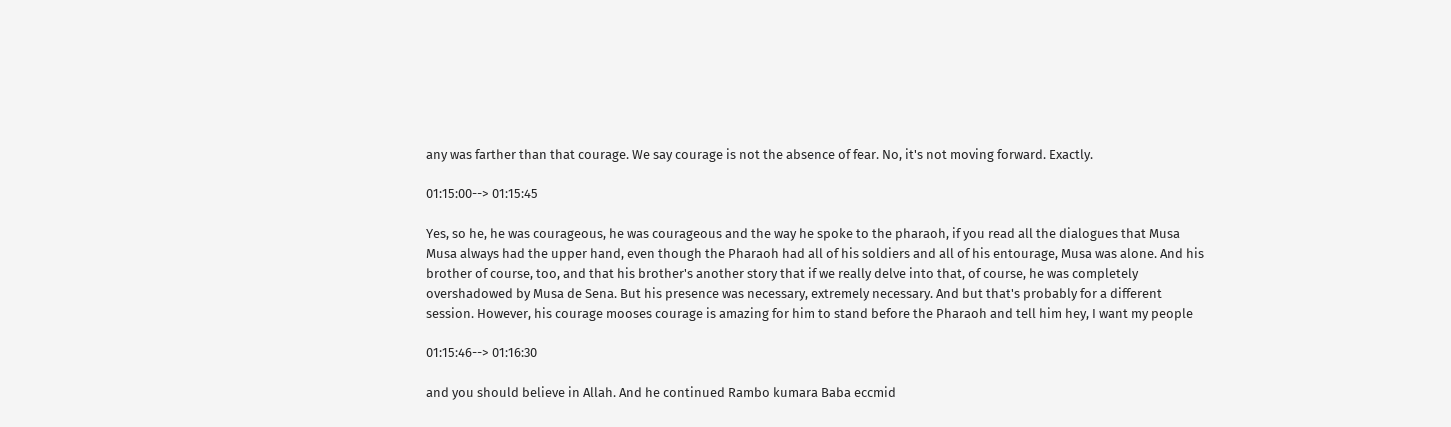any was farther than that courage. We say courage is not the absence of fear. No, it's not moving forward. Exactly.

01:15:00--> 01:15:45

Yes, so he, he was courageous, he was courageous and the way he spoke to the pharaoh, if you read all the dialogues that Musa Musa always had the upper hand, even though the Pharaoh had all of his soldiers and all of his entourage, Musa was alone. And his brother of course, too, and that his brother's another story that if we really delve into that, of course, he was completely overshadowed by Musa de Sena. But his presence was necessary, extremely necessary. And but that's probably for a different session. However, his courage mooses courage is amazing for him to stand before the Pharaoh and tell him hey, I want my people

01:15:46--> 01:16:30

and you should believe in Allah. And he continued Rambo kumara Baba eccmid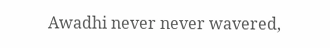Awadhi never never wavered,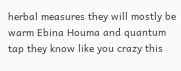herbal measures they will mostly be warm Ebina Houma and quantum tap they know like you crazy this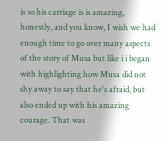is so his carriage is is amazing, honestly, and you know, I wish we had enough time to go over many aspects of the story of Musa but like i i began with highlighting how Musa did not shy away to say that he's afraid, but also ended up with his amazing courage. That was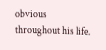obvious throughout his life.